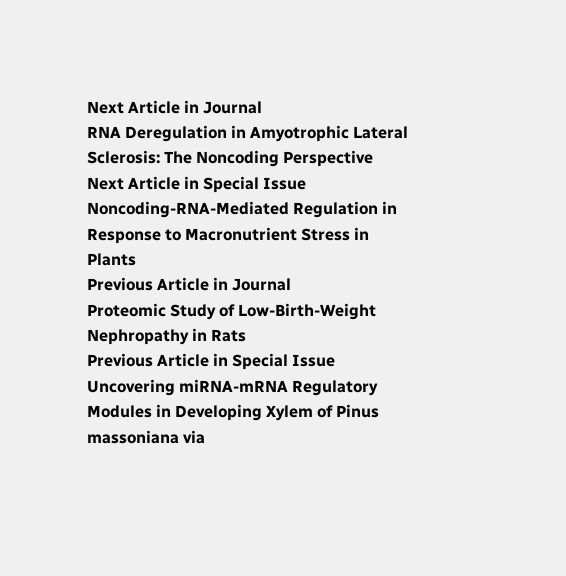Next Article in Journal
RNA Deregulation in Amyotrophic Lateral Sclerosis: The Noncoding Perspective
Next Article in Special Issue
Noncoding-RNA-Mediated Regulation in Response to Macronutrient Stress in Plants
Previous Article in Journal
Proteomic Study of Low-Birth-Weight Nephropathy in Rats
Previous Article in Special Issue
Uncovering miRNA-mRNA Regulatory Modules in Developing Xylem of Pinus massoniana via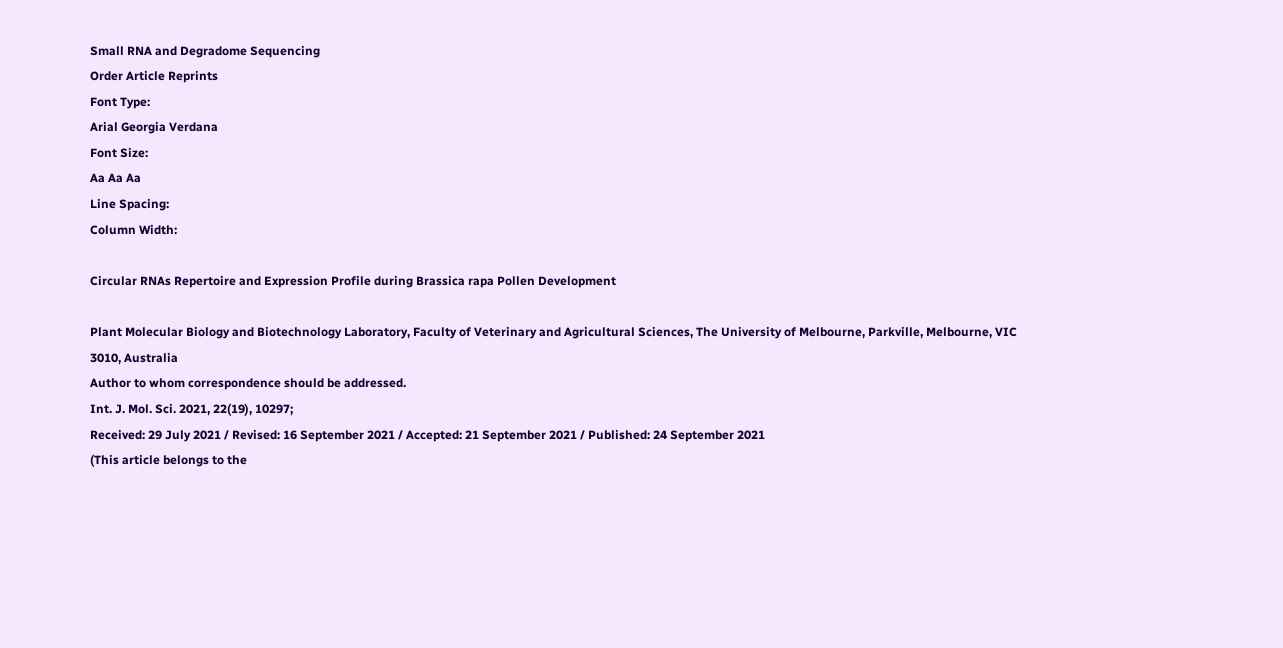Small RNA and Degradome Sequencing
Order Article Reprints
Font Type:
Arial Georgia Verdana
Font Size:
Aa Aa Aa
Line Spacing:
Column Width:

Circular RNAs Repertoire and Expression Profile during Brassica rapa Pollen Development

Plant Molecular Biology and Biotechnology Laboratory, Faculty of Veterinary and Agricultural Sciences, The University of Melbourne, Parkville, Melbourne, VIC 3010, Australia
Author to whom correspondence should be addressed.
Int. J. Mol. Sci. 2021, 22(19), 10297;
Received: 29 July 2021 / Revised: 16 September 2021 / Accepted: 21 September 2021 / Published: 24 September 2021
(This article belongs to the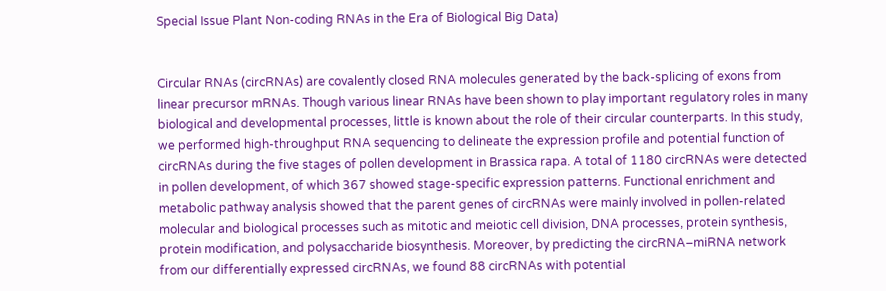Special Issue Plant Non-coding RNAs in the Era of Biological Big Data)


Circular RNAs (circRNAs) are covalently closed RNA molecules generated by the back-splicing of exons from linear precursor mRNAs. Though various linear RNAs have been shown to play important regulatory roles in many biological and developmental processes, little is known about the role of their circular counterparts. In this study, we performed high-throughput RNA sequencing to delineate the expression profile and potential function of circRNAs during the five stages of pollen development in Brassica rapa. A total of 1180 circRNAs were detected in pollen development, of which 367 showed stage-specific expression patterns. Functional enrichment and metabolic pathway analysis showed that the parent genes of circRNAs were mainly involved in pollen-related molecular and biological processes such as mitotic and meiotic cell division, DNA processes, protein synthesis, protein modification, and polysaccharide biosynthesis. Moreover, by predicting the circRNA–miRNA network from our differentially expressed circRNAs, we found 88 circRNAs with potential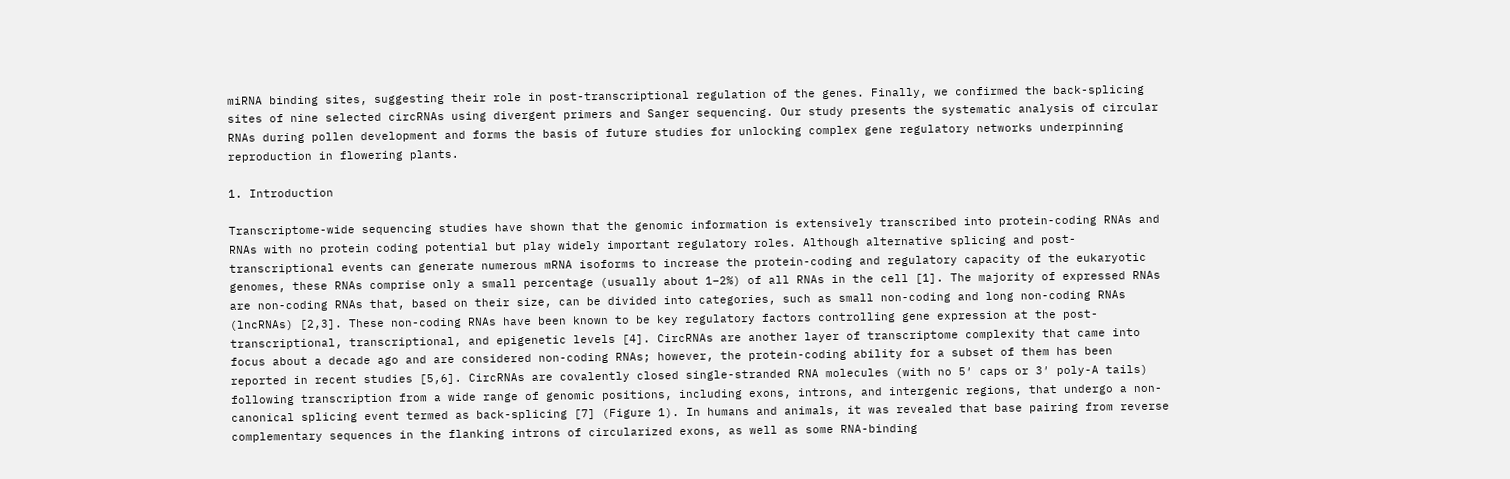miRNA binding sites, suggesting their role in post-transcriptional regulation of the genes. Finally, we confirmed the back-splicing sites of nine selected circRNAs using divergent primers and Sanger sequencing. Our study presents the systematic analysis of circular RNAs during pollen development and forms the basis of future studies for unlocking complex gene regulatory networks underpinning reproduction in flowering plants.

1. Introduction

Transcriptome-wide sequencing studies have shown that the genomic information is extensively transcribed into protein-coding RNAs and RNAs with no protein coding potential but play widely important regulatory roles. Although alternative splicing and post-transcriptional events can generate numerous mRNA isoforms to increase the protein-coding and regulatory capacity of the eukaryotic genomes, these RNAs comprise only a small percentage (usually about 1–2%) of all RNAs in the cell [1]. The majority of expressed RNAs are non-coding RNAs that, based on their size, can be divided into categories, such as small non-coding and long non-coding RNAs (lncRNAs) [2,3]. These non-coding RNAs have been known to be key regulatory factors controlling gene expression at the post-transcriptional, transcriptional, and epigenetic levels [4]. CircRNAs are another layer of transcriptome complexity that came into focus about a decade ago and are considered non-coding RNAs; however, the protein-coding ability for a subset of them has been reported in recent studies [5,6]. CircRNAs are covalently closed single-stranded RNA molecules (with no 5′ caps or 3′ poly-A tails) following transcription from a wide range of genomic positions, including exons, introns, and intergenic regions, that undergo a non-canonical splicing event termed as back-splicing [7] (Figure 1). In humans and animals, it was revealed that base pairing from reverse complementary sequences in the flanking introns of circularized exons, as well as some RNA-binding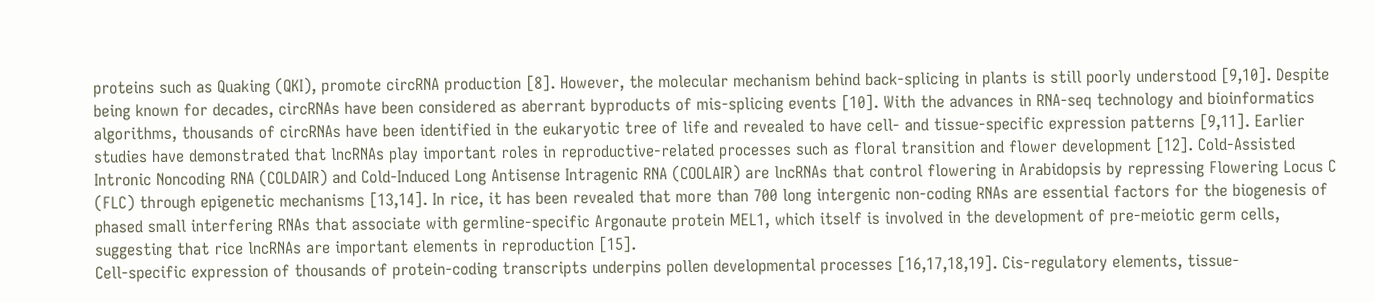proteins such as Quaking (QKI), promote circRNA production [8]. However, the molecular mechanism behind back-splicing in plants is still poorly understood [9,10]. Despite being known for decades, circRNAs have been considered as aberrant byproducts of mis-splicing events [10]. With the advances in RNA-seq technology and bioinformatics algorithms, thousands of circRNAs have been identified in the eukaryotic tree of life and revealed to have cell- and tissue-specific expression patterns [9,11]. Earlier studies have demonstrated that lncRNAs play important roles in reproductive-related processes such as floral transition and flower development [12]. Cold-Assisted Intronic Noncoding RNA (COLDAIR) and Cold-Induced Long Antisense Intragenic RNA (COOLAIR) are lncRNAs that control flowering in Arabidopsis by repressing Flowering Locus C (FLC) through epigenetic mechanisms [13,14]. In rice, it has been revealed that more than 700 long intergenic non-coding RNAs are essential factors for the biogenesis of phased small interfering RNAs that associate with germline-specific Argonaute protein MEL1, which itself is involved in the development of pre-meiotic germ cells, suggesting that rice lncRNAs are important elements in reproduction [15].
Cell-specific expression of thousands of protein-coding transcripts underpins pollen developmental processes [16,17,18,19]. Cis-regulatory elements, tissue-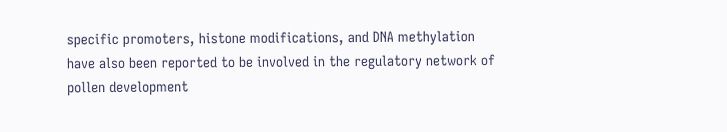specific promoters, histone modifications, and DNA methylation have also been reported to be involved in the regulatory network of pollen development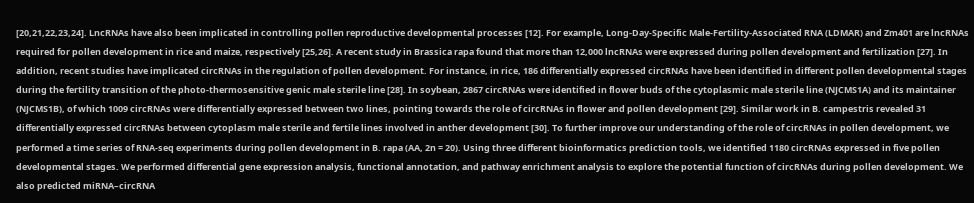[20,21,22,23,24]. LncRNAs have also been implicated in controlling pollen reproductive developmental processes [12]. For example, Long-Day-Specific Male-Fertility-Associated RNA (LDMAR) and Zm401 are lncRNAs required for pollen development in rice and maize, respectively [25,26]. A recent study in Brassica rapa found that more than 12,000 lncRNAs were expressed during pollen development and fertilization [27]. In addition, recent studies have implicated circRNAs in the regulation of pollen development. For instance, in rice, 186 differentially expressed circRNAs have been identified in different pollen developmental stages during the fertility transition of the photo-thermosensitive genic male sterile line [28]. In soybean, 2867 circRNAs were identified in flower buds of the cytoplasmic male sterile line (NJCMS1A) and its maintainer (NJCMS1B), of which 1009 circRNAs were differentially expressed between two lines, pointing towards the role of circRNAs in flower and pollen development [29]. Similar work in B. campestris revealed 31 differentially expressed circRNAs between cytoplasm male sterile and fertile lines involved in anther development [30]. To further improve our understanding of the role of circRNAs in pollen development, we performed a time series of RNA-seq experiments during pollen development in B. rapa (AA, 2n = 20). Using three different bioinformatics prediction tools, we identified 1180 circRNAs expressed in five pollen developmental stages. We performed differential gene expression analysis, functional annotation, and pathway enrichment analysis to explore the potential function of circRNAs during pollen development. We also predicted miRNA–circRNA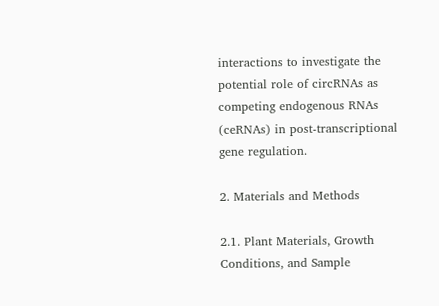interactions to investigate the potential role of circRNAs as competing endogenous RNAs (ceRNAs) in post-transcriptional gene regulation.

2. Materials and Methods

2.1. Plant Materials, Growth Conditions, and Sample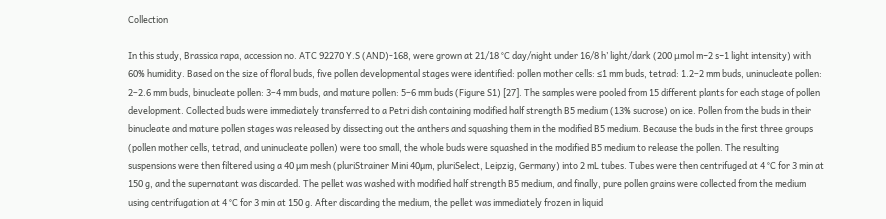Collection

In this study, Brassica rapa, accession no. ATC 92270 Y.S (AND)-168, were grown at 21/18 °C day/night under 16/8 h’ light/dark (200 μmol m−2 s−1 light intensity) with 60% humidity. Based on the size of floral buds, five pollen developmental stages were identified: pollen mother cells: ≤1 mm buds, tetrad: 1.2–2 mm buds, uninucleate pollen: 2–2.6 mm buds, binucleate pollen: 3–4 mm buds, and mature pollen: 5–6 mm buds (Figure S1) [27]. The samples were pooled from 15 different plants for each stage of pollen development. Collected buds were immediately transferred to a Petri dish containing modified half strength B5 medium (13% sucrose) on ice. Pollen from the buds in their binucleate and mature pollen stages was released by dissecting out the anthers and squashing them in the modified B5 medium. Because the buds in the first three groups (pollen mother cells, tetrad, and uninucleate pollen) were too small, the whole buds were squashed in the modified B5 medium to release the pollen. The resulting suspensions were then filtered using a 40 µm mesh (pluriStrainer Mini 40µm, pluriSelect, Leipzig, Germany) into 2 mL tubes. Tubes were then centrifuged at 4 °C for 3 min at 150 g, and the supernatant was discarded. The pellet was washed with modified half strength B5 medium, and finally, pure pollen grains were collected from the medium using centrifugation at 4 °C for 3 min at 150 g. After discarding the medium, the pellet was immediately frozen in liquid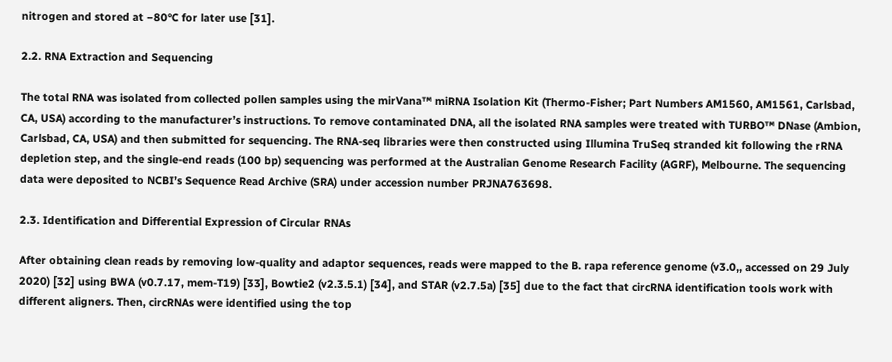nitrogen and stored at −80°C for later use [31].

2.2. RNA Extraction and Sequencing

The total RNA was isolated from collected pollen samples using the mirVana™ miRNA Isolation Kit (Thermo-Fisher; Part Numbers AM1560, AM1561, Carlsbad, CA, USA) according to the manufacturer’s instructions. To remove contaminated DNA, all the isolated RNA samples were treated with TURBO™ DNase (Ambion, Carlsbad, CA, USA) and then submitted for sequencing. The RNA-seq libraries were then constructed using Illumina TruSeq stranded kit following the rRNA depletion step, and the single-end reads (100 bp) sequencing was performed at the Australian Genome Research Facility (AGRF), Melbourne. The sequencing data were deposited to NCBI’s Sequence Read Archive (SRA) under accession number PRJNA763698.

2.3. Identification and Differential Expression of Circular RNAs

After obtaining clean reads by removing low-quality and adaptor sequences, reads were mapped to the B. rapa reference genome (v3.0,, accessed on 29 July 2020) [32] using BWA (v0.7.17, mem-T19) [33], Bowtie2 (v2.3.5.1) [34], and STAR (v2.7.5a) [35] due to the fact that circRNA identification tools work with different aligners. Then, circRNAs were identified using the top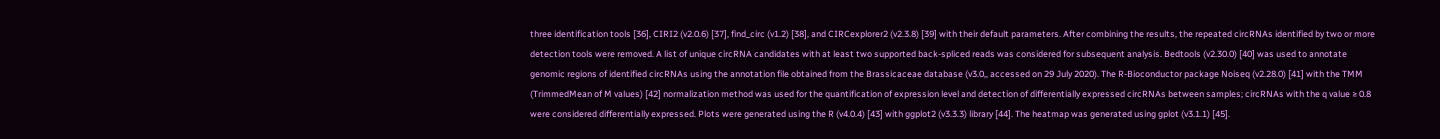three identification tools [36], CIRI2 (v2.0.6) [37], find_circ (v1.2) [38], and CIRCexplorer2 (v2.3.8) [39] with their default parameters. After combining the results, the repeated circRNAs identified by two or more detection tools were removed. A list of unique circRNA candidates with at least two supported back-spliced reads was considered for subsequent analysis. Bedtools (v2.30.0) [40] was used to annotate genomic regions of identified circRNAs using the annotation file obtained from the Brassicaceae database (v3.0,, accessed on 29 July 2020). The R-Bioconductor package Noiseq (v2.28.0) [41] with the TMM (TrimmedMean of M values) [42] normalization method was used for the quantification of expression level and detection of differentially expressed circRNAs between samples; circRNAs with the q value ≥ 0.8 were considered differentially expressed. Plots were generated using the R (v4.0.4) [43] with ggplot2 (v3.3.3) library [44]. The heatmap was generated using gplot (v3.1.1) [45].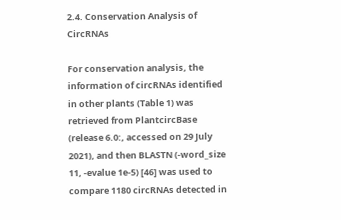2.4. Conservation Analysis of CircRNAs

For conservation analysis, the information of circRNAs identified in other plants (Table 1) was retrieved from PlantcircBase (release 6.0:, accessed on 29 July 2021), and then BLASTN (-word_size 11, -evalue 1e-5) [46] was used to compare 1180 circRNAs detected in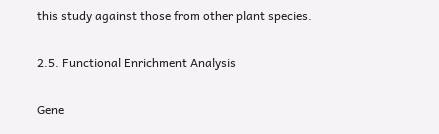this study against those from other plant species.

2.5. Functional Enrichment Analysis

Gene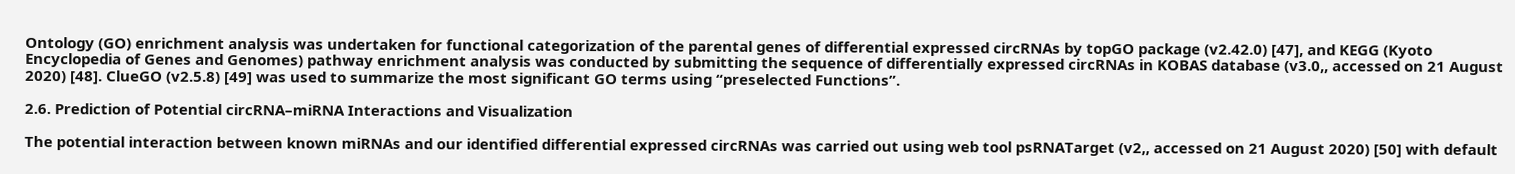Ontology (GO) enrichment analysis was undertaken for functional categorization of the parental genes of differential expressed circRNAs by topGO package (v2.42.0) [47], and KEGG (Kyoto Encyclopedia of Genes and Genomes) pathway enrichment analysis was conducted by submitting the sequence of differentially expressed circRNAs in KOBAS database (v3.0,, accessed on 21 August 2020) [48]. ClueGO (v2.5.8) [49] was used to summarize the most significant GO terms using “preselected Functions”.

2.6. Prediction of Potential circRNA–miRNA Interactions and Visualization

The potential interaction between known miRNAs and our identified differential expressed circRNAs was carried out using web tool psRNATarget (v2,, accessed on 21 August 2020) [50] with default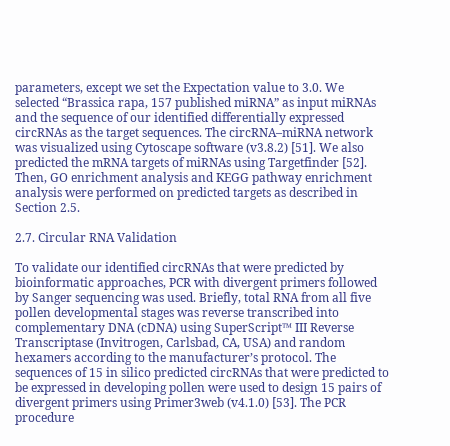parameters, except we set the Expectation value to 3.0. We selected “Brassica rapa, 157 published miRNA” as input miRNAs and the sequence of our identified differentially expressed circRNAs as the target sequences. The circRNA–miRNA network was visualized using Cytoscape software (v3.8.2) [51]. We also predicted the mRNA targets of miRNAs using Targetfinder [52]. Then, GO enrichment analysis and KEGG pathway enrichment analysis were performed on predicted targets as described in Section 2.5.

2.7. Circular RNA Validation

To validate our identified circRNAs that were predicted by bioinformatic approaches, PCR with divergent primers followed by Sanger sequencing was used. Briefly, total RNA from all five pollen developmental stages was reverse transcribed into complementary DNA (cDNA) using SuperScript™ III Reverse Transcriptase (Invitrogen, Carlsbad, CA, USA) and random hexamers according to the manufacturer’s protocol. The sequences of 15 in silico predicted circRNAs that were predicted to be expressed in developing pollen were used to design 15 pairs of divergent primers using Primer3web (v4.1.0) [53]. The PCR procedure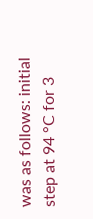was as follows: initial step at 94 °C for 3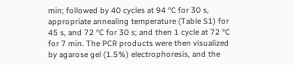min; followed by 40 cycles at 94 °C for 30 s, appropriate annealing temperature (Table S1) for 45 s, and 72 °C for 30 s; and then 1 cycle at 72 °C for 7 min. The PCR products were then visualized by agarose gel (1.5%) electrophoresis, and the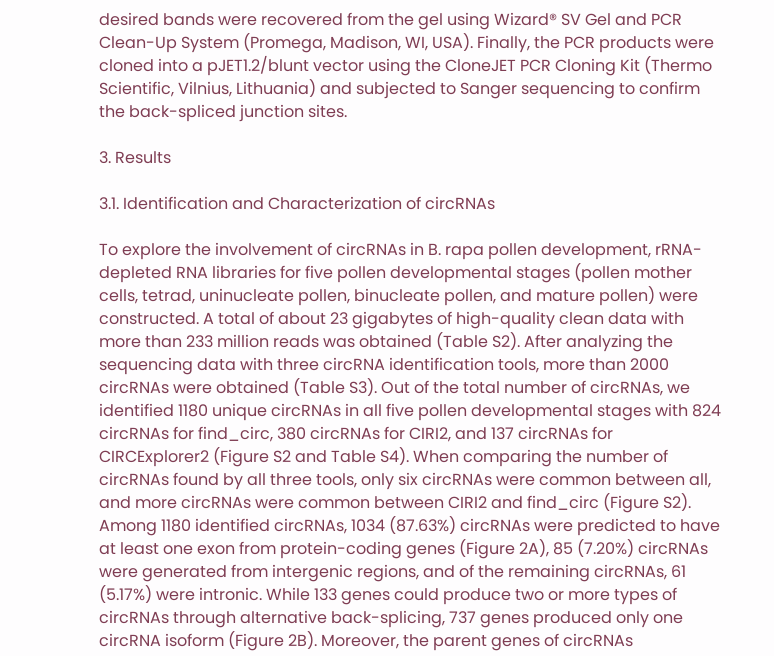desired bands were recovered from the gel using Wizard® SV Gel and PCR Clean-Up System (Promega, Madison, WI, USA). Finally, the PCR products were cloned into a pJET1.2/blunt vector using the CloneJET PCR Cloning Kit (Thermo Scientific, Vilnius, Lithuania) and subjected to Sanger sequencing to confirm the back-spliced junction sites.

3. Results

3.1. Identification and Characterization of circRNAs

To explore the involvement of circRNAs in B. rapa pollen development, rRNA-depleted RNA libraries for five pollen developmental stages (pollen mother cells, tetrad, uninucleate pollen, binucleate pollen, and mature pollen) were constructed. A total of about 23 gigabytes of high-quality clean data with more than 233 million reads was obtained (Table S2). After analyzing the sequencing data with three circRNA identification tools, more than 2000 circRNAs were obtained (Table S3). Out of the total number of circRNAs, we identified 1180 unique circRNAs in all five pollen developmental stages with 824 circRNAs for find_circ, 380 circRNAs for CIRI2, and 137 circRNAs for CIRCExplorer2 (Figure S2 and Table S4). When comparing the number of circRNAs found by all three tools, only six circRNAs were common between all, and more circRNAs were common between CIRI2 and find_circ (Figure S2). Among 1180 identified circRNAs, 1034 (87.63%) circRNAs were predicted to have at least one exon from protein-coding genes (Figure 2A), 85 (7.20%) circRNAs were generated from intergenic regions, and of the remaining circRNAs, 61 (5.17%) were intronic. While 133 genes could produce two or more types of circRNAs through alternative back-splicing, 737 genes produced only one circRNA isoform (Figure 2B). Moreover, the parent genes of circRNAs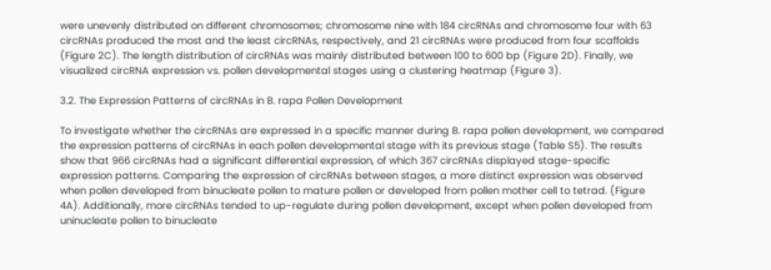were unevenly distributed on different chromosomes; chromosome nine with 184 circRNAs and chromosome four with 63 circRNAs produced the most and the least circRNAs, respectively, and 21 circRNAs were produced from four scaffolds (Figure 2C). The length distribution of circRNAs was mainly distributed between 100 to 600 bp (Figure 2D). Finally, we visualized circRNA expression vs. pollen developmental stages using a clustering heatmap (Figure 3).

3.2. The Expression Patterns of circRNAs in B. rapa Pollen Development

To investigate whether the circRNAs are expressed in a specific manner during B. rapa pollen development, we compared the expression patterns of circRNAs in each pollen developmental stage with its previous stage (Table S5). The results show that 966 circRNAs had a significant differential expression, of which 367 circRNAs displayed stage-specific expression patterns. Comparing the expression of circRNAs between stages, a more distinct expression was observed when pollen developed from binucleate pollen to mature pollen or developed from pollen mother cell to tetrad. (Figure 4A). Additionally, more circRNAs tended to up-regulate during pollen development, except when pollen developed from uninucleate pollen to binucleate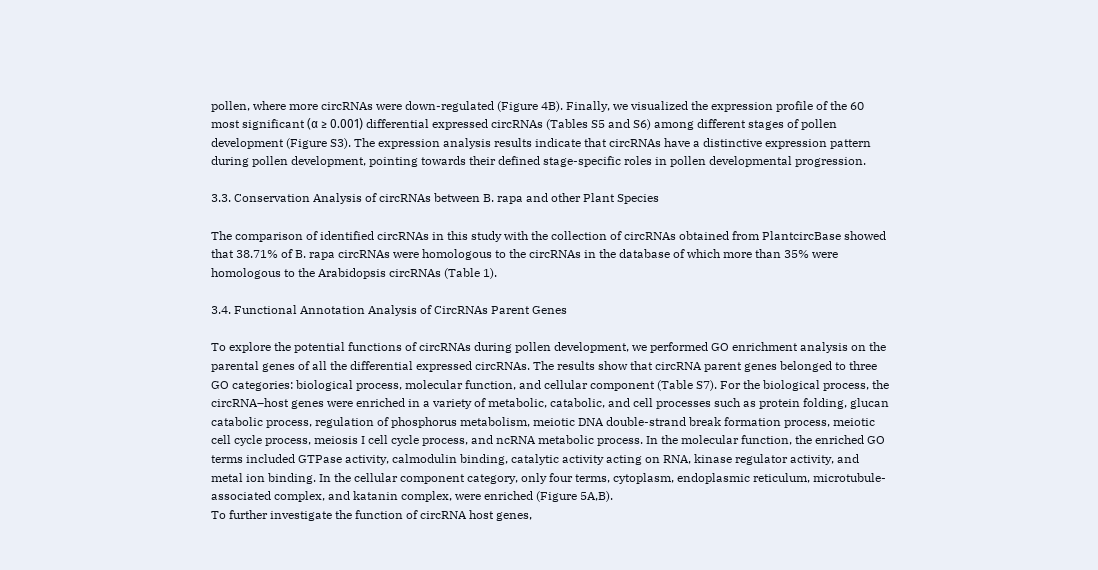pollen, where more circRNAs were down-regulated (Figure 4B). Finally, we visualized the expression profile of the 60 most significant (α ≥ 0.001) differential expressed circRNAs (Tables S5 and S6) among different stages of pollen development (Figure S3). The expression analysis results indicate that circRNAs have a distinctive expression pattern during pollen development, pointing towards their defined stage-specific roles in pollen developmental progression.

3.3. Conservation Analysis of circRNAs between B. rapa and other Plant Species

The comparison of identified circRNAs in this study with the collection of circRNAs obtained from PlantcircBase showed that 38.71% of B. rapa circRNAs were homologous to the circRNAs in the database of which more than 35% were homologous to the Arabidopsis circRNAs (Table 1).

3.4. Functional Annotation Analysis of CircRNAs Parent Genes

To explore the potential functions of circRNAs during pollen development, we performed GO enrichment analysis on the parental genes of all the differential expressed circRNAs. The results show that circRNA parent genes belonged to three GO categories: biological process, molecular function, and cellular component (Table S7). For the biological process, the circRNA–host genes were enriched in a variety of metabolic, catabolic, and cell processes such as protein folding, glucan catabolic process, regulation of phosphorus metabolism, meiotic DNA double-strand break formation process, meiotic cell cycle process, meiosis I cell cycle process, and ncRNA metabolic process. In the molecular function, the enriched GO terms included GTPase activity, calmodulin binding, catalytic activity acting on RNA, kinase regulator activity, and metal ion binding. In the cellular component category, only four terms, cytoplasm, endoplasmic reticulum, microtubule-associated complex, and katanin complex, were enriched (Figure 5A,B).
To further investigate the function of circRNA host genes,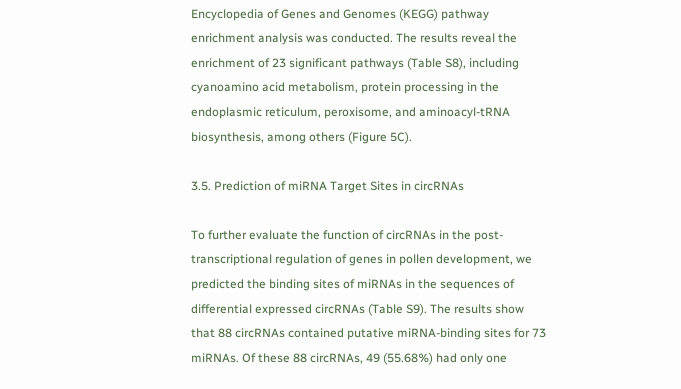Encyclopedia of Genes and Genomes (KEGG) pathway enrichment analysis was conducted. The results reveal the enrichment of 23 significant pathways (Table S8), including cyanoamino acid metabolism, protein processing in the endoplasmic reticulum, peroxisome, and aminoacyl-tRNA biosynthesis, among others (Figure 5C).

3.5. Prediction of miRNA Target Sites in circRNAs

To further evaluate the function of circRNAs in the post-transcriptional regulation of genes in pollen development, we predicted the binding sites of miRNAs in the sequences of differential expressed circRNAs (Table S9). The results show that 88 circRNAs contained putative miRNA-binding sites for 73 miRNAs. Of these 88 circRNAs, 49 (55.68%) had only one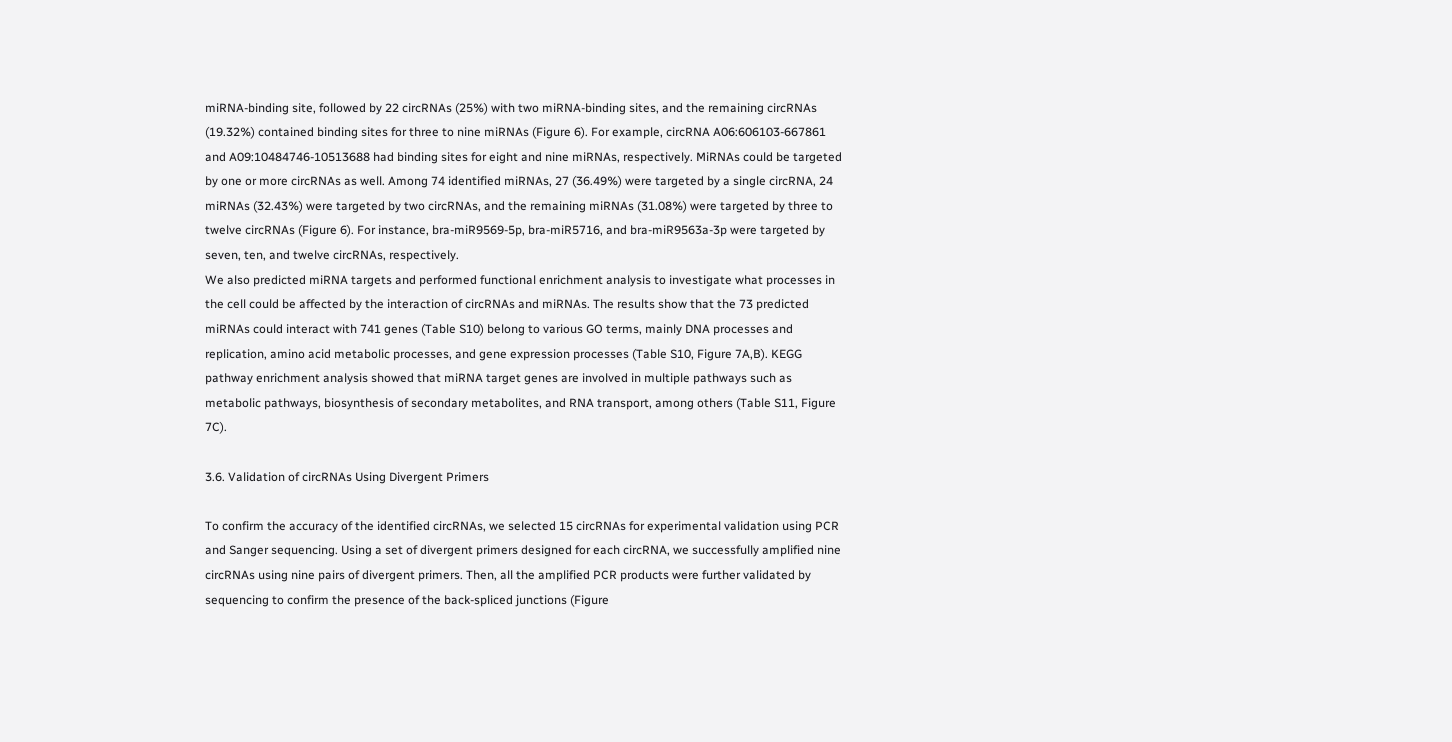miRNA-binding site, followed by 22 circRNAs (25%) with two miRNA-binding sites, and the remaining circRNAs (19.32%) contained binding sites for three to nine miRNAs (Figure 6). For example, circRNA A06:606103-667861 and A09:10484746-10513688 had binding sites for eight and nine miRNAs, respectively. MiRNAs could be targeted by one or more circRNAs as well. Among 74 identified miRNAs, 27 (36.49%) were targeted by a single circRNA, 24 miRNAs (32.43%) were targeted by two circRNAs, and the remaining miRNAs (31.08%) were targeted by three to twelve circRNAs (Figure 6). For instance, bra-miR9569-5p, bra-miR5716, and bra-miR9563a-3p were targeted by seven, ten, and twelve circRNAs, respectively.
We also predicted miRNA targets and performed functional enrichment analysis to investigate what processes in the cell could be affected by the interaction of circRNAs and miRNAs. The results show that the 73 predicted miRNAs could interact with 741 genes (Table S10) belong to various GO terms, mainly DNA processes and replication, amino acid metabolic processes, and gene expression processes (Table S10, Figure 7A,B). KEGG pathway enrichment analysis showed that miRNA target genes are involved in multiple pathways such as metabolic pathways, biosynthesis of secondary metabolites, and RNA transport, among others (Table S11, Figure 7C).

3.6. Validation of circRNAs Using Divergent Primers

To confirm the accuracy of the identified circRNAs, we selected 15 circRNAs for experimental validation using PCR and Sanger sequencing. Using a set of divergent primers designed for each circRNA, we successfully amplified nine circRNAs using nine pairs of divergent primers. Then, all the amplified PCR products were further validated by sequencing to confirm the presence of the back-spliced junctions (Figure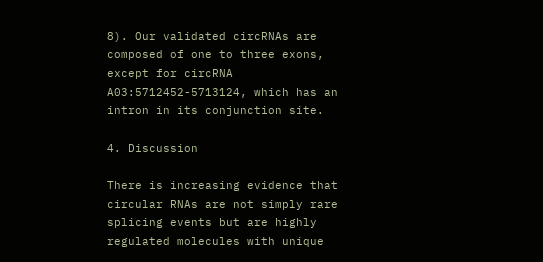8). Our validated circRNAs are composed of one to three exons, except for circRNA A03:5712452-5713124, which has an intron in its conjunction site.

4. Discussion

There is increasing evidence that circular RNAs are not simply rare splicing events but are highly regulated molecules with unique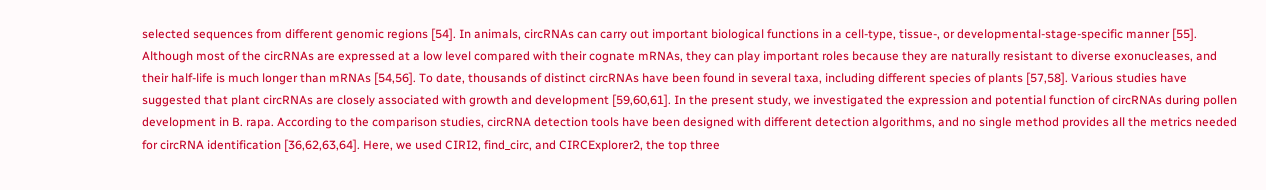selected sequences from different genomic regions [54]. In animals, circRNAs can carry out important biological functions in a cell-type, tissue-, or developmental-stage-specific manner [55]. Although most of the circRNAs are expressed at a low level compared with their cognate mRNAs, they can play important roles because they are naturally resistant to diverse exonucleases, and their half-life is much longer than mRNAs [54,56]. To date, thousands of distinct circRNAs have been found in several taxa, including different species of plants [57,58]. Various studies have suggested that plant circRNAs are closely associated with growth and development [59,60,61]. In the present study, we investigated the expression and potential function of circRNAs during pollen development in B. rapa. According to the comparison studies, circRNA detection tools have been designed with different detection algorithms, and no single method provides all the metrics needed for circRNA identification [36,62,63,64]. Here, we used CIRI2, find_circ, and CIRCExplorer2, the top three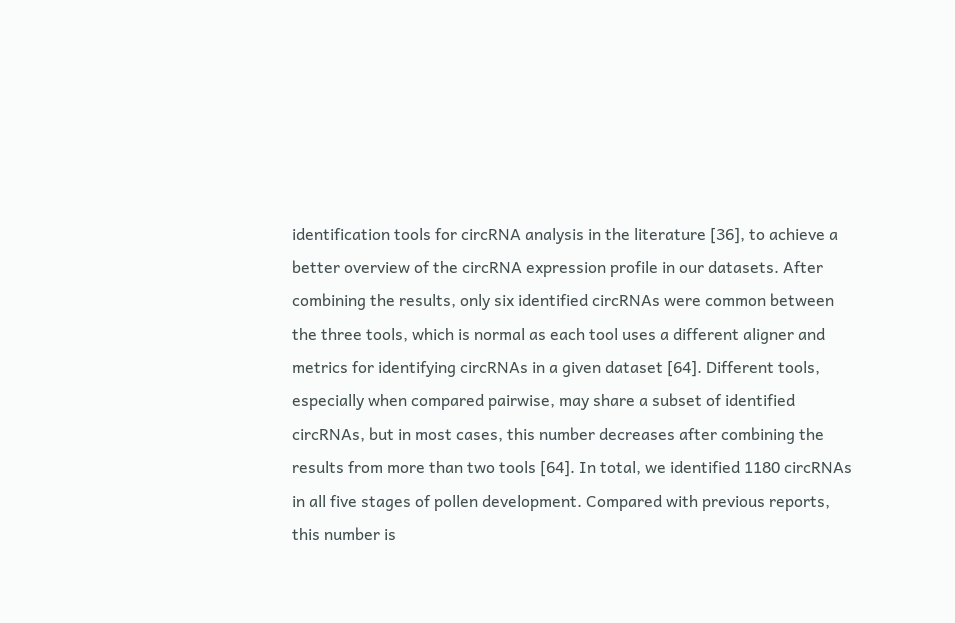identification tools for circRNA analysis in the literature [36], to achieve a better overview of the circRNA expression profile in our datasets. After combining the results, only six identified circRNAs were common between the three tools, which is normal as each tool uses a different aligner and metrics for identifying circRNAs in a given dataset [64]. Different tools, especially when compared pairwise, may share a subset of identified circRNAs, but in most cases, this number decreases after combining the results from more than two tools [64]. In total, we identified 1180 circRNAs in all five stages of pollen development. Compared with previous reports, this number is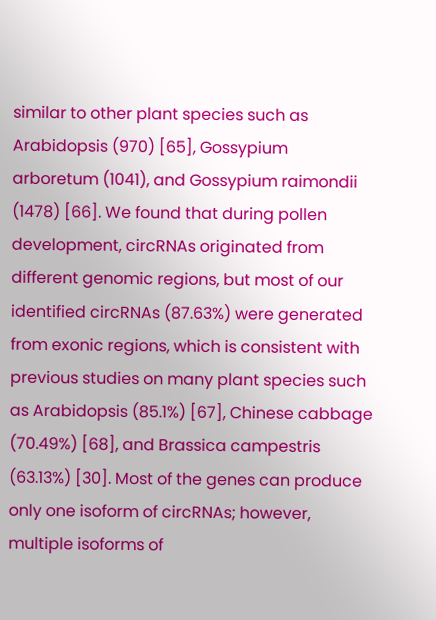similar to other plant species such as Arabidopsis (970) [65], Gossypium arboretum (1041), and Gossypium raimondii (1478) [66]. We found that during pollen development, circRNAs originated from different genomic regions, but most of our identified circRNAs (87.63%) were generated from exonic regions, which is consistent with previous studies on many plant species such as Arabidopsis (85.1%) [67], Chinese cabbage (70.49%) [68], and Brassica campestris (63.13%) [30]. Most of the genes can produce only one isoform of circRNAs; however, multiple isoforms of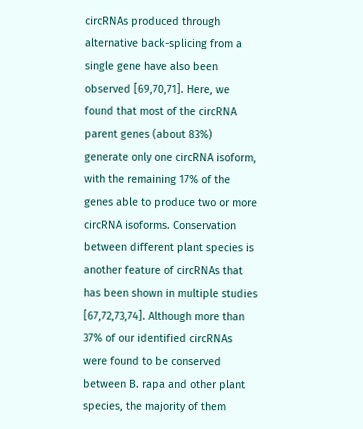circRNAs produced through alternative back-splicing from a single gene have also been observed [69,70,71]. Here, we found that most of the circRNA parent genes (about 83%) generate only one circRNA isoform, with the remaining 17% of the genes able to produce two or more circRNA isoforms. Conservation between different plant species is another feature of circRNAs that has been shown in multiple studies [67,72,73,74]. Although more than 37% of our identified circRNAs were found to be conserved between B. rapa and other plant species, the majority of them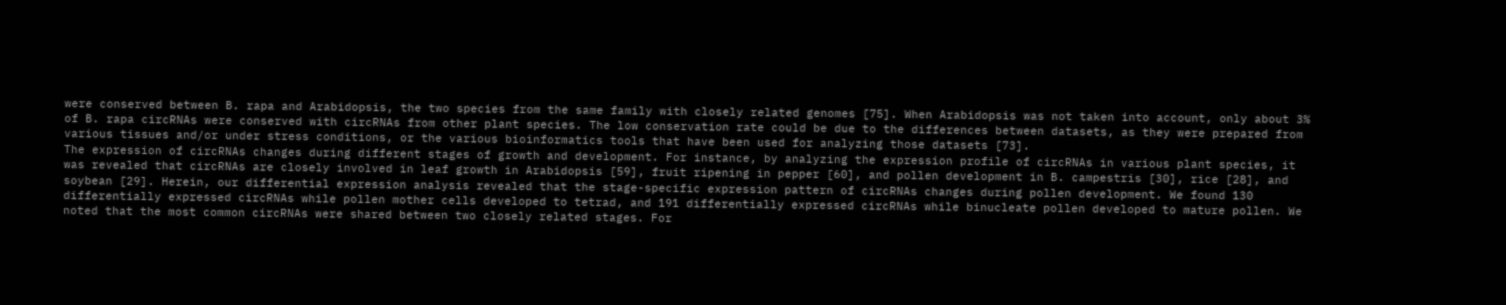were conserved between B. rapa and Arabidopsis, the two species from the same family with closely related genomes [75]. When Arabidopsis was not taken into account, only about 3% of B. rapa circRNAs were conserved with circRNAs from other plant species. The low conservation rate could be due to the differences between datasets, as they were prepared from various tissues and/or under stress conditions, or the various bioinformatics tools that have been used for analyzing those datasets [73].
The expression of circRNAs changes during different stages of growth and development. For instance, by analyzing the expression profile of circRNAs in various plant species, it was revealed that circRNAs are closely involved in leaf growth in Arabidopsis [59], fruit ripening in pepper [60], and pollen development in B. campestris [30], rice [28], and soybean [29]. Herein, our differential expression analysis revealed that the stage-specific expression pattern of circRNAs changes during pollen development. We found 130 differentially expressed circRNAs while pollen mother cells developed to tetrad, and 191 differentially expressed circRNAs while binucleate pollen developed to mature pollen. We noted that the most common circRNAs were shared between two closely related stages. For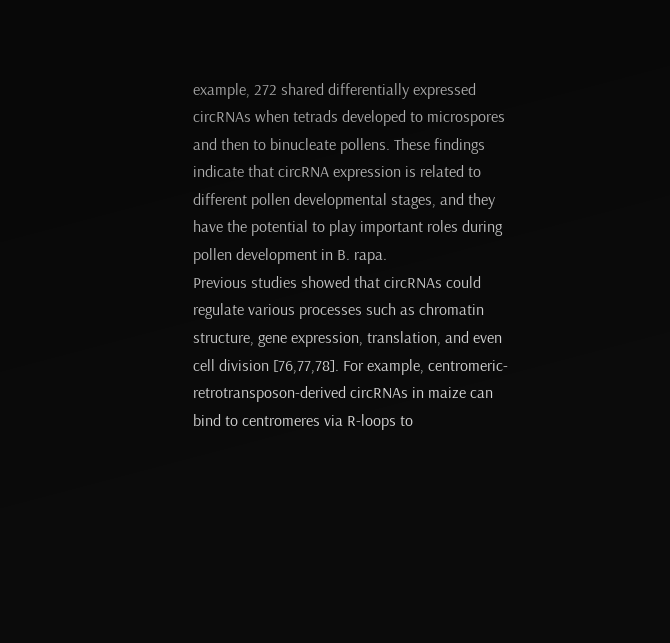example, 272 shared differentially expressed circRNAs when tetrads developed to microspores and then to binucleate pollens. These findings indicate that circRNA expression is related to different pollen developmental stages, and they have the potential to play important roles during pollen development in B. rapa.
Previous studies showed that circRNAs could regulate various processes such as chromatin structure, gene expression, translation, and even cell division [76,77,78]. For example, centromeric-retrotransposon-derived circRNAs in maize can bind to centromeres via R-loops to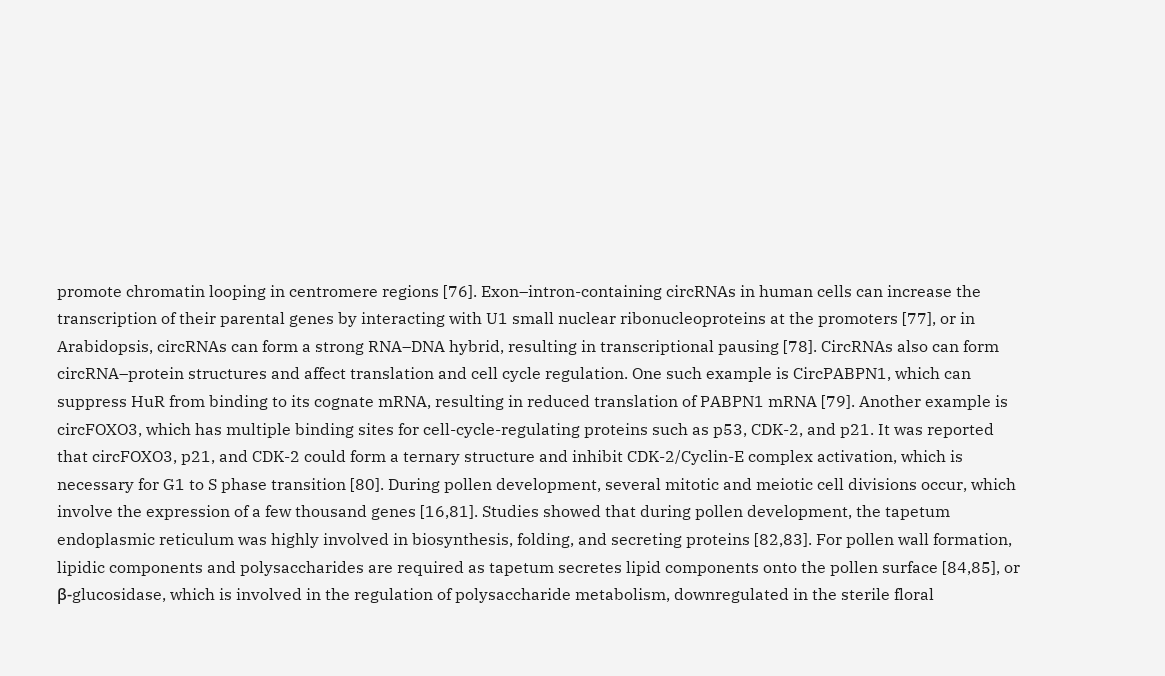promote chromatin looping in centromere regions [76]. Exon–intron-containing circRNAs in human cells can increase the transcription of their parental genes by interacting with U1 small nuclear ribonucleoproteins at the promoters [77], or in Arabidopsis, circRNAs can form a strong RNA–DNA hybrid, resulting in transcriptional pausing [78]. CircRNAs also can form circRNA–protein structures and affect translation and cell cycle regulation. One such example is CircPABPN1, which can suppress HuR from binding to its cognate mRNA, resulting in reduced translation of PABPN1 mRNA [79]. Another example is circFOXO3, which has multiple binding sites for cell-cycle-regulating proteins such as p53, CDK-2, and p21. It was reported that circFOXO3, p21, and CDK-2 could form a ternary structure and inhibit CDK-2/Cyclin-E complex activation, which is necessary for G1 to S phase transition [80]. During pollen development, several mitotic and meiotic cell divisions occur, which involve the expression of a few thousand genes [16,81]. Studies showed that during pollen development, the tapetum endoplasmic reticulum was highly involved in biosynthesis, folding, and secreting proteins [82,83]. For pollen wall formation, lipidic components and polysaccharides are required as tapetum secretes lipid components onto the pollen surface [84,85], or β-glucosidase, which is involved in the regulation of polysaccharide metabolism, downregulated in the sterile floral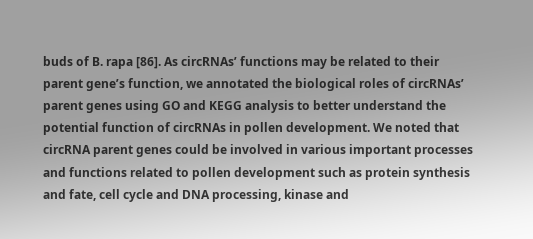buds of B. rapa [86]. As circRNAs’ functions may be related to their parent gene’s function, we annotated the biological roles of circRNAs’ parent genes using GO and KEGG analysis to better understand the potential function of circRNAs in pollen development. We noted that circRNA parent genes could be involved in various important processes and functions related to pollen development such as protein synthesis and fate, cell cycle and DNA processing, kinase and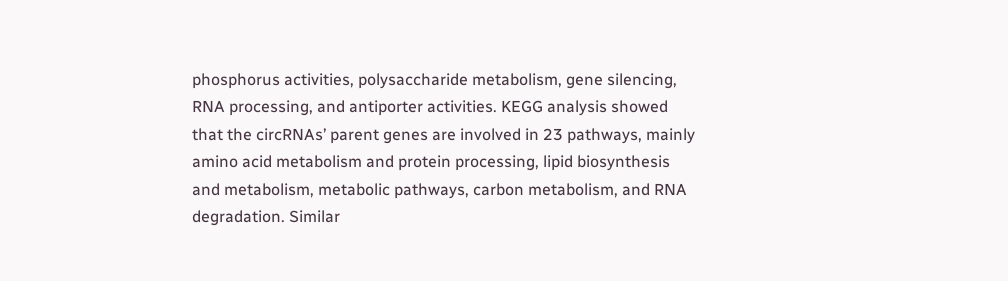phosphorus activities, polysaccharide metabolism, gene silencing, RNA processing, and antiporter activities. KEGG analysis showed that the circRNAs’ parent genes are involved in 23 pathways, mainly amino acid metabolism and protein processing, lipid biosynthesis and metabolism, metabolic pathways, carbon metabolism, and RNA degradation. Similar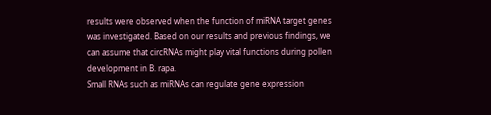results were observed when the function of miRNA target genes was investigated. Based on our results and previous findings, we can assume that circRNAs might play vital functions during pollen development in B. rapa.
Small RNAs such as miRNAs can regulate gene expression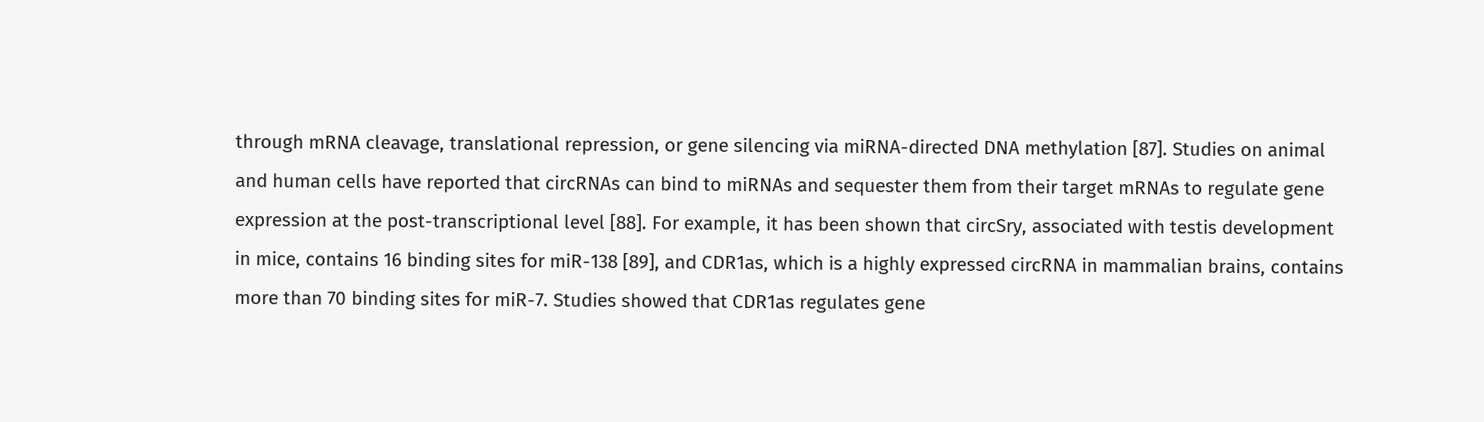through mRNA cleavage, translational repression, or gene silencing via miRNA-directed DNA methylation [87]. Studies on animal and human cells have reported that circRNAs can bind to miRNAs and sequester them from their target mRNAs to regulate gene expression at the post-transcriptional level [88]. For example, it has been shown that circSry, associated with testis development in mice, contains 16 binding sites for miR-138 [89], and CDR1as, which is a highly expressed circRNA in mammalian brains, contains more than 70 binding sites for miR-7. Studies showed that CDR1as regulates gene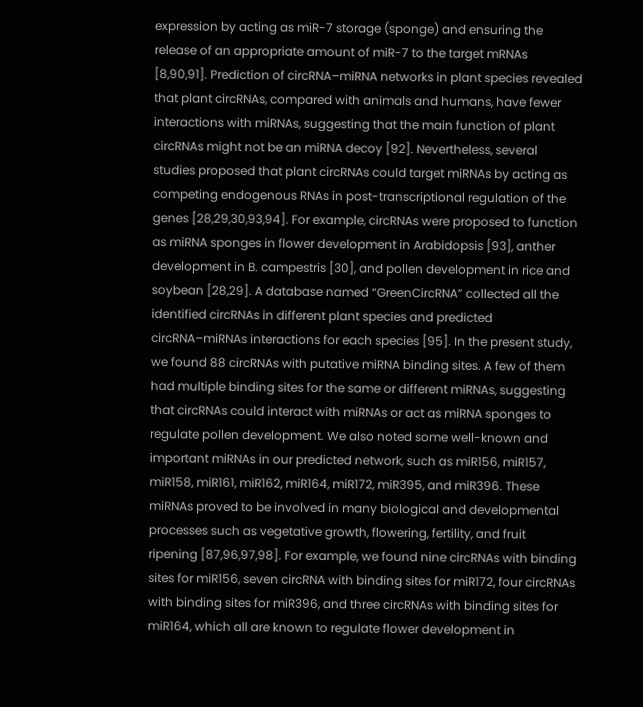expression by acting as miR-7 storage (sponge) and ensuring the release of an appropriate amount of miR-7 to the target mRNAs [8,90,91]. Prediction of circRNA–miRNA networks in plant species revealed that plant circRNAs, compared with animals and humans, have fewer interactions with miRNAs, suggesting that the main function of plant circRNAs might not be an miRNA decoy [92]. Nevertheless, several studies proposed that plant circRNAs could target miRNAs by acting as competing endogenous RNAs in post-transcriptional regulation of the genes [28,29,30,93,94]. For example, circRNAs were proposed to function as miRNA sponges in flower development in Arabidopsis [93], anther development in B. campestris [30], and pollen development in rice and soybean [28,29]. A database named “GreenCircRNA” collected all the identified circRNAs in different plant species and predicted circRNA–miRNAs interactions for each species [95]. In the present study, we found 88 circRNAs with putative miRNA binding sites. A few of them had multiple binding sites for the same or different miRNAs, suggesting that circRNAs could interact with miRNAs or act as miRNA sponges to regulate pollen development. We also noted some well-known and important miRNAs in our predicted network, such as miR156, miR157, miR158, miR161, miR162, miR164, miR172, miR395, and miR396. These miRNAs proved to be involved in many biological and developmental processes such as vegetative growth, flowering, fertility, and fruit ripening [87,96,97,98]. For example, we found nine circRNAs with binding sites for miR156, seven circRNA with binding sites for miR172, four circRNAs with binding sites for miR396, and three circRNAs with binding sites for miR164, which all are known to regulate flower development in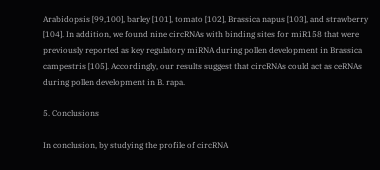Arabidopsis [99,100], barley [101], tomato [102], Brassica napus [103], and strawberry [104]. In addition, we found nine circRNAs with binding sites for miR158 that were previously reported as key regulatory miRNA during pollen development in Brassica campestris [105]. Accordingly, our results suggest that circRNAs could act as ceRNAs during pollen development in B. rapa.

5. Conclusions

In conclusion, by studying the profile of circRNA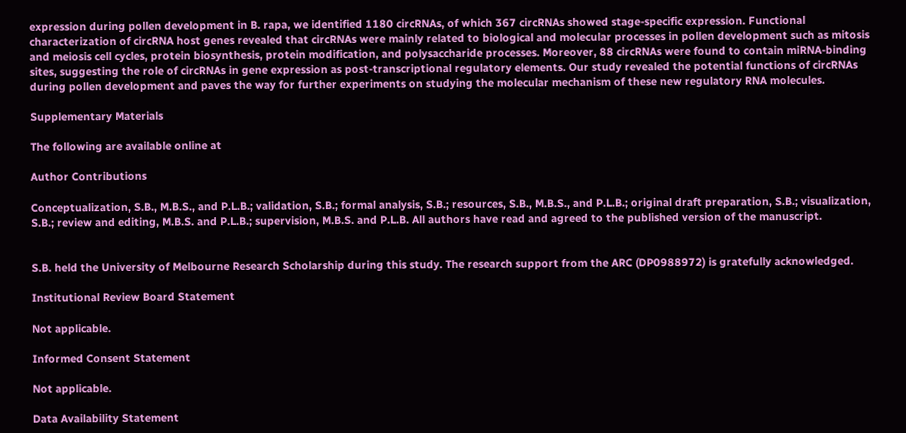expression during pollen development in B. rapa, we identified 1180 circRNAs, of which 367 circRNAs showed stage-specific expression. Functional characterization of circRNA host genes revealed that circRNAs were mainly related to biological and molecular processes in pollen development such as mitosis and meiosis cell cycles, protein biosynthesis, protein modification, and polysaccharide processes. Moreover, 88 circRNAs were found to contain miRNA-binding sites, suggesting the role of circRNAs in gene expression as post-transcriptional regulatory elements. Our study revealed the potential functions of circRNAs during pollen development and paves the way for further experiments on studying the molecular mechanism of these new regulatory RNA molecules.

Supplementary Materials

The following are available online at

Author Contributions

Conceptualization, S.B., M.B.S., and P.L.B.; validation, S.B.; formal analysis, S.B.; resources, S.B., M.B.S., and P.L.B.; original draft preparation, S.B.; visualization, S.B.; review and editing, M.B.S. and P.L.B.; supervision, M.B.S. and P.L.B. All authors have read and agreed to the published version of the manuscript.


S.B. held the University of Melbourne Research Scholarship during this study. The research support from the ARC (DP0988972) is gratefully acknowledged.

Institutional Review Board Statement

Not applicable.

Informed Consent Statement

Not applicable.

Data Availability Statement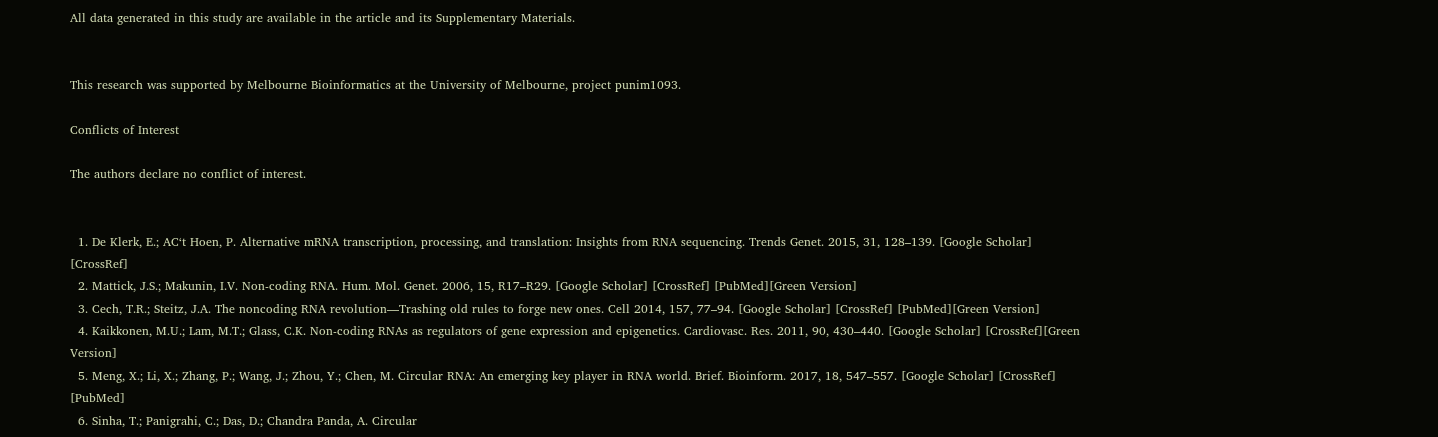All data generated in this study are available in the article and its Supplementary Materials.


This research was supported by Melbourne Bioinformatics at the University of Melbourne, project punim1093.

Conflicts of Interest

The authors declare no conflict of interest.


  1. De Klerk, E.; AC‘t Hoen, P. Alternative mRNA transcription, processing, and translation: Insights from RNA sequencing. Trends Genet. 2015, 31, 128–139. [Google Scholar] [CrossRef]
  2. Mattick, J.S.; Makunin, I.V. Non-coding RNA. Hum. Mol. Genet. 2006, 15, R17–R29. [Google Scholar] [CrossRef] [PubMed][Green Version]
  3. Cech, T.R.; Steitz, J.A. The noncoding RNA revolution—Trashing old rules to forge new ones. Cell 2014, 157, 77–94. [Google Scholar] [CrossRef] [PubMed][Green Version]
  4. Kaikkonen, M.U.; Lam, M.T.; Glass, C.K. Non-coding RNAs as regulators of gene expression and epigenetics. Cardiovasc. Res. 2011, 90, 430–440. [Google Scholar] [CrossRef][Green Version]
  5. Meng, X.; Li, X.; Zhang, P.; Wang, J.; Zhou, Y.; Chen, M. Circular RNA: An emerging key player in RNA world. Brief. Bioinform. 2017, 18, 547–557. [Google Scholar] [CrossRef] [PubMed]
  6. Sinha, T.; Panigrahi, C.; Das, D.; Chandra Panda, A. Circular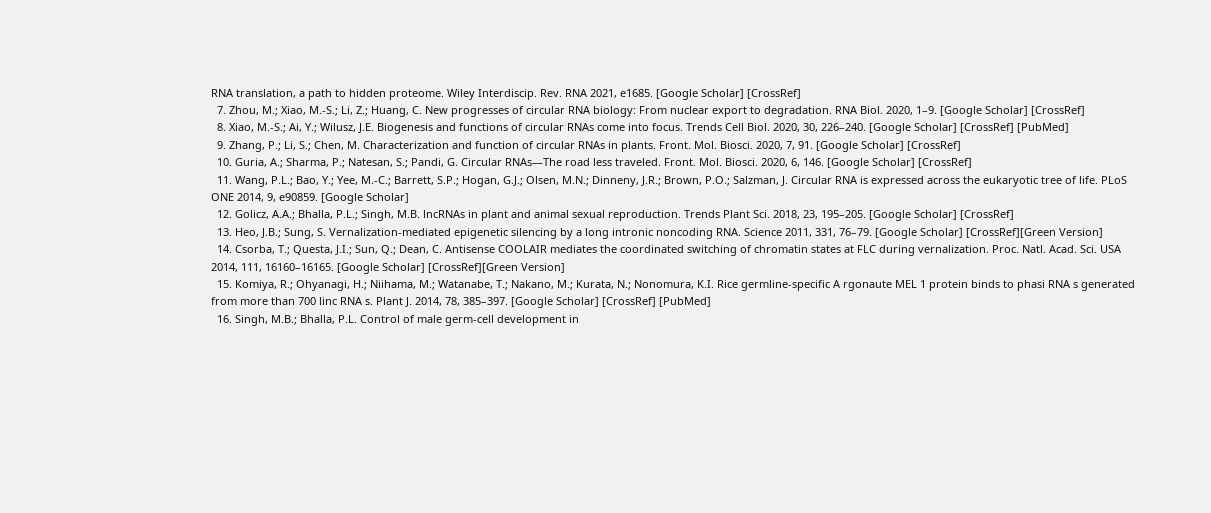RNA translation, a path to hidden proteome. Wiley Interdiscip. Rev. RNA 2021, e1685. [Google Scholar] [CrossRef]
  7. Zhou, M.; Xiao, M.-S.; Li, Z.; Huang, C. New progresses of circular RNA biology: From nuclear export to degradation. RNA Biol. 2020, 1–9. [Google Scholar] [CrossRef]
  8. Xiao, M.-S.; Ai, Y.; Wilusz, J.E. Biogenesis and functions of circular RNAs come into focus. Trends Cell Biol. 2020, 30, 226–240. [Google Scholar] [CrossRef] [PubMed]
  9. Zhang, P.; Li, S.; Chen, M. Characterization and function of circular RNAs in plants. Front. Mol. Biosci. 2020, 7, 91. [Google Scholar] [CrossRef]
  10. Guria, A.; Sharma, P.; Natesan, S.; Pandi, G. Circular RNAs—The road less traveled. Front. Mol. Biosci. 2020, 6, 146. [Google Scholar] [CrossRef]
  11. Wang, P.L.; Bao, Y.; Yee, M.-C.; Barrett, S.P.; Hogan, G.J.; Olsen, M.N.; Dinneny, J.R.; Brown, P.O.; Salzman, J. Circular RNA is expressed across the eukaryotic tree of life. PLoS ONE 2014, 9, e90859. [Google Scholar]
  12. Golicz, A.A.; Bhalla, P.L.; Singh, M.B. lncRNAs in plant and animal sexual reproduction. Trends Plant Sci. 2018, 23, 195–205. [Google Scholar] [CrossRef]
  13. Heo, J.B.; Sung, S. Vernalization-mediated epigenetic silencing by a long intronic noncoding RNA. Science 2011, 331, 76–79. [Google Scholar] [CrossRef][Green Version]
  14. Csorba, T.; Questa, J.I.; Sun, Q.; Dean, C. Antisense COOLAIR mediates the coordinated switching of chromatin states at FLC during vernalization. Proc. Natl. Acad. Sci. USA 2014, 111, 16160–16165. [Google Scholar] [CrossRef][Green Version]
  15. Komiya, R.; Ohyanagi, H.; Niihama, M.; Watanabe, T.; Nakano, M.; Kurata, N.; Nonomura, K.I. Rice germline-specific A rgonaute MEL 1 protein binds to phasi RNA s generated from more than 700 linc RNA s. Plant J. 2014, 78, 385–397. [Google Scholar] [CrossRef] [PubMed]
  16. Singh, M.B.; Bhalla, P.L. Control of male germ-cell development in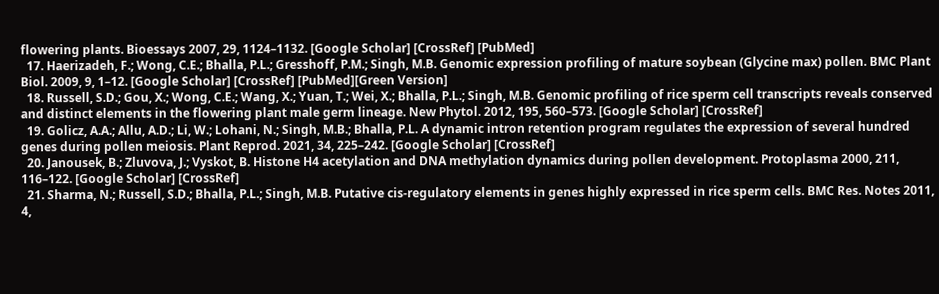flowering plants. Bioessays 2007, 29, 1124–1132. [Google Scholar] [CrossRef] [PubMed]
  17. Haerizadeh, F.; Wong, C.E.; Bhalla, P.L.; Gresshoff, P.M.; Singh, M.B. Genomic expression profiling of mature soybean (Glycine max) pollen. BMC Plant Biol. 2009, 9, 1–12. [Google Scholar] [CrossRef] [PubMed][Green Version]
  18. Russell, S.D.; Gou, X.; Wong, C.E.; Wang, X.; Yuan, T.; Wei, X.; Bhalla, P.L.; Singh, M.B. Genomic profiling of rice sperm cell transcripts reveals conserved and distinct elements in the flowering plant male germ lineage. New Phytol. 2012, 195, 560–573. [Google Scholar] [CrossRef]
  19. Golicz, A.A.; Allu, A.D.; Li, W.; Lohani, N.; Singh, M.B.; Bhalla, P.L. A dynamic intron retention program regulates the expression of several hundred genes during pollen meiosis. Plant Reprod. 2021, 34, 225–242. [Google Scholar] [CrossRef]
  20. Janousek, B.; Zluvova, J.; Vyskot, B. Histone H4 acetylation and DNA methylation dynamics during pollen development. Protoplasma 2000, 211, 116–122. [Google Scholar] [CrossRef]
  21. Sharma, N.; Russell, S.D.; Bhalla, P.L.; Singh, M.B. Putative cis-regulatory elements in genes highly expressed in rice sperm cells. BMC Res. Notes 2011, 4,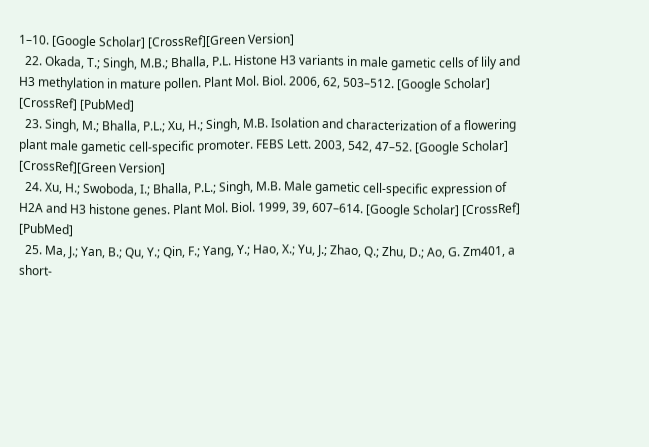1–10. [Google Scholar] [CrossRef][Green Version]
  22. Okada, T.; Singh, M.B.; Bhalla, P.L. Histone H3 variants in male gametic cells of lily and H3 methylation in mature pollen. Plant Mol. Biol. 2006, 62, 503–512. [Google Scholar] [CrossRef] [PubMed]
  23. Singh, M.; Bhalla, P.L.; Xu, H.; Singh, M.B. Isolation and characterization of a flowering plant male gametic cell-specific promoter. FEBS Lett. 2003, 542, 47–52. [Google Scholar] [CrossRef][Green Version]
  24. Xu, H.; Swoboda, I.; Bhalla, P.L.; Singh, M.B. Male gametic cell-specific expression of H2A and H3 histone genes. Plant Mol. Biol. 1999, 39, 607–614. [Google Scholar] [CrossRef] [PubMed]
  25. Ma, J.; Yan, B.; Qu, Y.; Qin, F.; Yang, Y.; Hao, X.; Yu, J.; Zhao, Q.; Zhu, D.; Ao, G. Zm401, a short-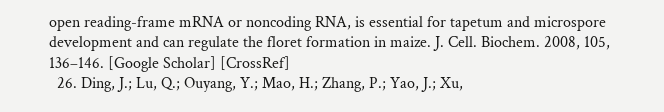open reading-frame mRNA or noncoding RNA, is essential for tapetum and microspore development and can regulate the floret formation in maize. J. Cell. Biochem. 2008, 105, 136–146. [Google Scholar] [CrossRef]
  26. Ding, J.; Lu, Q.; Ouyang, Y.; Mao, H.; Zhang, P.; Yao, J.; Xu,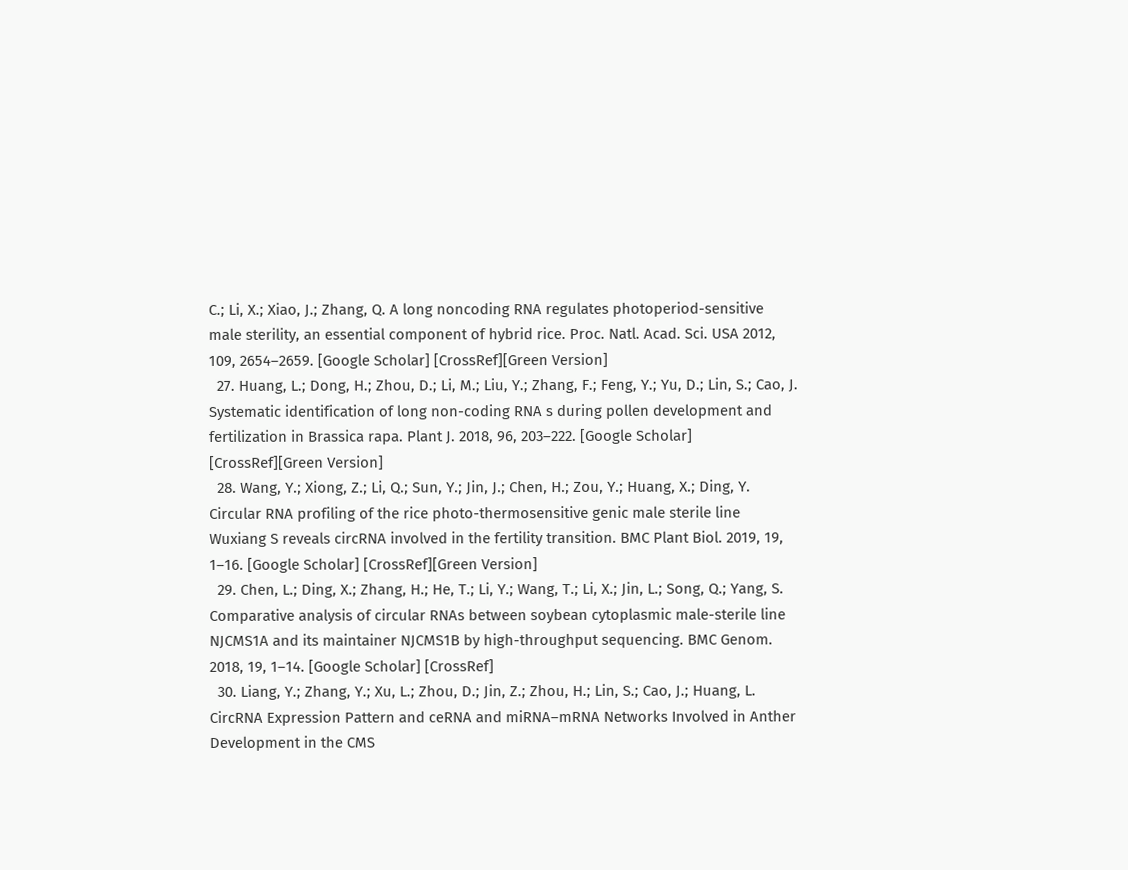C.; Li, X.; Xiao, J.; Zhang, Q. A long noncoding RNA regulates photoperiod-sensitive male sterility, an essential component of hybrid rice. Proc. Natl. Acad. Sci. USA 2012, 109, 2654–2659. [Google Scholar] [CrossRef][Green Version]
  27. Huang, L.; Dong, H.; Zhou, D.; Li, M.; Liu, Y.; Zhang, F.; Feng, Y.; Yu, D.; Lin, S.; Cao, J. Systematic identification of long non-coding RNA s during pollen development and fertilization in Brassica rapa. Plant J. 2018, 96, 203–222. [Google Scholar] [CrossRef][Green Version]
  28. Wang, Y.; Xiong, Z.; Li, Q.; Sun, Y.; Jin, J.; Chen, H.; Zou, Y.; Huang, X.; Ding, Y. Circular RNA profiling of the rice photo-thermosensitive genic male sterile line Wuxiang S reveals circRNA involved in the fertility transition. BMC Plant Biol. 2019, 19, 1–16. [Google Scholar] [CrossRef][Green Version]
  29. Chen, L.; Ding, X.; Zhang, H.; He, T.; Li, Y.; Wang, T.; Li, X.; Jin, L.; Song, Q.; Yang, S. Comparative analysis of circular RNAs between soybean cytoplasmic male-sterile line NJCMS1A and its maintainer NJCMS1B by high-throughput sequencing. BMC Genom. 2018, 19, 1–14. [Google Scholar] [CrossRef]
  30. Liang, Y.; Zhang, Y.; Xu, L.; Zhou, D.; Jin, Z.; Zhou, H.; Lin, S.; Cao, J.; Huang, L. CircRNA Expression Pattern and ceRNA and miRNA–mRNA Networks Involved in Anther Development in the CMS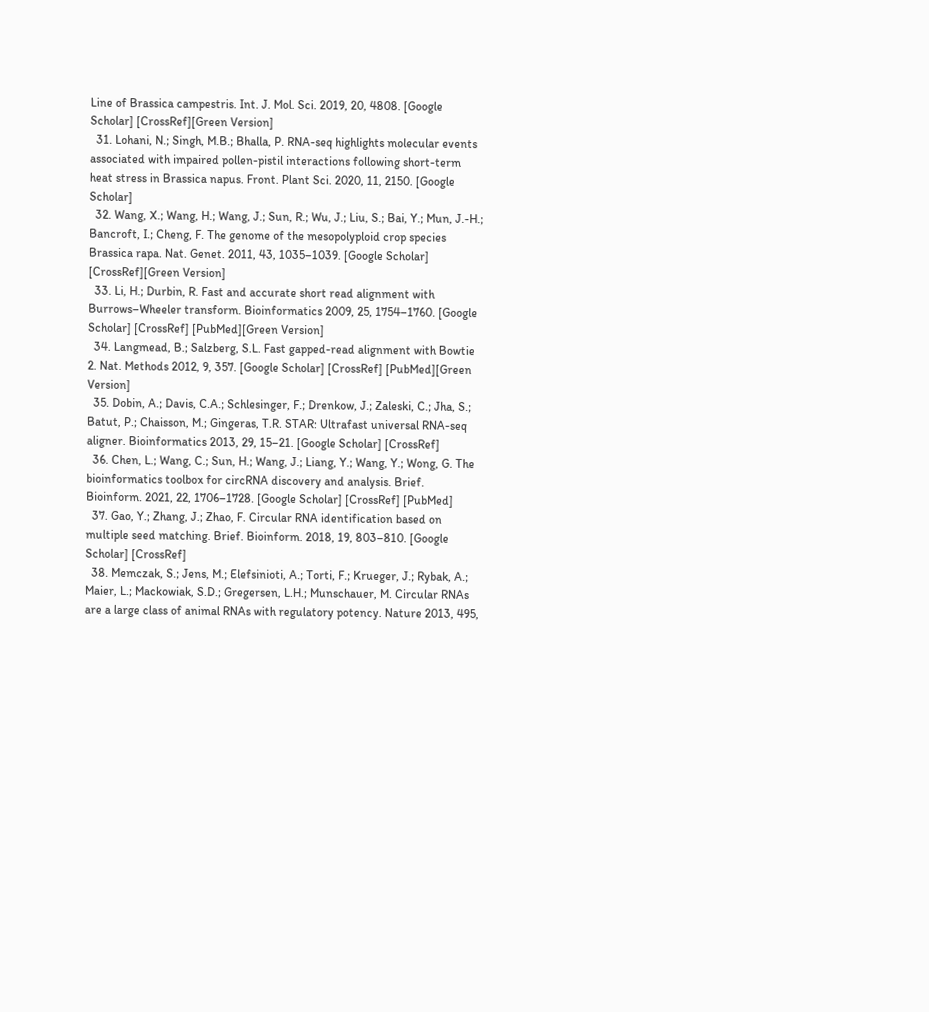Line of Brassica campestris. Int. J. Mol. Sci. 2019, 20, 4808. [Google Scholar] [CrossRef][Green Version]
  31. Lohani, N.; Singh, M.B.; Bhalla, P. RNA-seq highlights molecular events associated with impaired pollen-pistil interactions following short-term heat stress in Brassica napus. Front. Plant Sci. 2020, 11, 2150. [Google Scholar]
  32. Wang, X.; Wang, H.; Wang, J.; Sun, R.; Wu, J.; Liu, S.; Bai, Y.; Mun, J.-H.; Bancroft, I.; Cheng, F. The genome of the mesopolyploid crop species Brassica rapa. Nat. Genet. 2011, 43, 1035–1039. [Google Scholar] [CrossRef][Green Version]
  33. Li, H.; Durbin, R. Fast and accurate short read alignment with Burrows–Wheeler transform. Bioinformatics 2009, 25, 1754–1760. [Google Scholar] [CrossRef] [PubMed][Green Version]
  34. Langmead, B.; Salzberg, S.L. Fast gapped-read alignment with Bowtie 2. Nat. Methods 2012, 9, 357. [Google Scholar] [CrossRef] [PubMed][Green Version]
  35. Dobin, A.; Davis, C.A.; Schlesinger, F.; Drenkow, J.; Zaleski, C.; Jha, S.; Batut, P.; Chaisson, M.; Gingeras, T.R. STAR: Ultrafast universal RNA-seq aligner. Bioinformatics 2013, 29, 15–21. [Google Scholar] [CrossRef]
  36. Chen, L.; Wang, C.; Sun, H.; Wang, J.; Liang, Y.; Wang, Y.; Wong, G. The bioinformatics toolbox for circRNA discovery and analysis. Brief. Bioinform. 2021, 22, 1706–1728. [Google Scholar] [CrossRef] [PubMed]
  37. Gao, Y.; Zhang, J.; Zhao, F. Circular RNA identification based on multiple seed matching. Brief. Bioinform. 2018, 19, 803–810. [Google Scholar] [CrossRef]
  38. Memczak, S.; Jens, M.; Elefsinioti, A.; Torti, F.; Krueger, J.; Rybak, A.; Maier, L.; Mackowiak, S.D.; Gregersen, L.H.; Munschauer, M. Circular RNAs are a large class of animal RNAs with regulatory potency. Nature 2013, 495,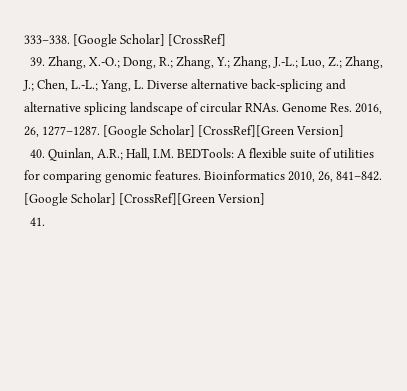333–338. [Google Scholar] [CrossRef]
  39. Zhang, X.-O.; Dong, R.; Zhang, Y.; Zhang, J.-L.; Luo, Z.; Zhang, J.; Chen, L.-L.; Yang, L. Diverse alternative back-splicing and alternative splicing landscape of circular RNAs. Genome Res. 2016, 26, 1277–1287. [Google Scholar] [CrossRef][Green Version]
  40. Quinlan, A.R.; Hall, I.M. BEDTools: A flexible suite of utilities for comparing genomic features. Bioinformatics 2010, 26, 841–842. [Google Scholar] [CrossRef][Green Version]
  41.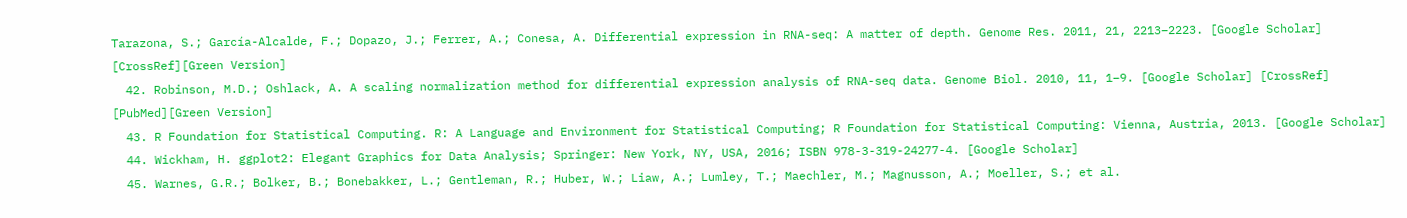Tarazona, S.; García-Alcalde, F.; Dopazo, J.; Ferrer, A.; Conesa, A. Differential expression in RNA-seq: A matter of depth. Genome Res. 2011, 21, 2213–2223. [Google Scholar] [CrossRef][Green Version]
  42. Robinson, M.D.; Oshlack, A. A scaling normalization method for differential expression analysis of RNA-seq data. Genome Biol. 2010, 11, 1–9. [Google Scholar] [CrossRef] [PubMed][Green Version]
  43. R Foundation for Statistical Computing. R: A Language and Environment for Statistical Computing; R Foundation for Statistical Computing: Vienna, Austria, 2013. [Google Scholar]
  44. Wickham, H. ggplot2: Elegant Graphics for Data Analysis; Springer: New York, NY, USA, 2016; ISBN 978-3-319-24277-4. [Google Scholar]
  45. Warnes, G.R.; Bolker, B.; Bonebakker, L.; Gentleman, R.; Huber, W.; Liaw, A.; Lumley, T.; Maechler, M.; Magnusson, A.; Moeller, S.; et al.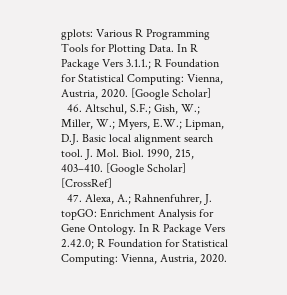gplots: Various R Programming Tools for Plotting Data. In R Package Vers 3.1.1.; R Foundation for Statistical Computing: Vienna, Austria, 2020. [Google Scholar]
  46. Altschul, S.F.; Gish, W.; Miller, W.; Myers, E.W.; Lipman, D.J. Basic local alignment search tool. J. Mol. Biol. 1990, 215, 403–410. [Google Scholar] [CrossRef]
  47. Alexa, A.; Rahnenfuhrer, J. topGO: Enrichment Analysis for Gene Ontology. In R Package Vers 2.42.0; R Foundation for Statistical Computing: Vienna, Austria, 2020.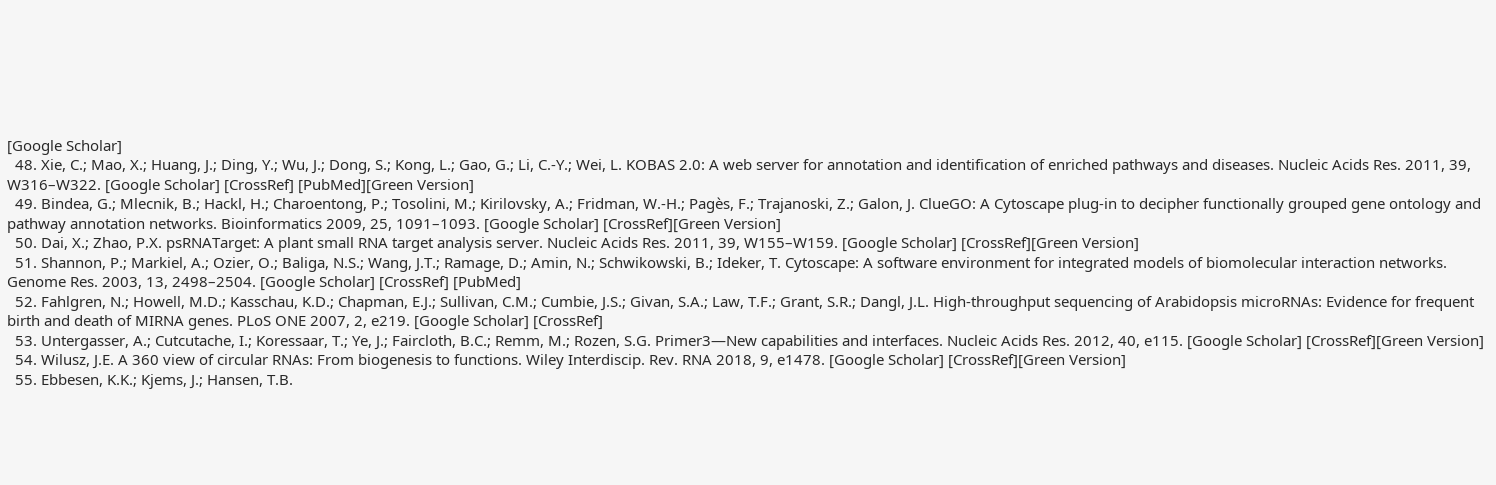[Google Scholar]
  48. Xie, C.; Mao, X.; Huang, J.; Ding, Y.; Wu, J.; Dong, S.; Kong, L.; Gao, G.; Li, C.-Y.; Wei, L. KOBAS 2.0: A web server for annotation and identification of enriched pathways and diseases. Nucleic Acids Res. 2011, 39, W316–W322. [Google Scholar] [CrossRef] [PubMed][Green Version]
  49. Bindea, G.; Mlecnik, B.; Hackl, H.; Charoentong, P.; Tosolini, M.; Kirilovsky, A.; Fridman, W.-H.; Pagès, F.; Trajanoski, Z.; Galon, J. ClueGO: A Cytoscape plug-in to decipher functionally grouped gene ontology and pathway annotation networks. Bioinformatics 2009, 25, 1091–1093. [Google Scholar] [CrossRef][Green Version]
  50. Dai, X.; Zhao, P.X. psRNATarget: A plant small RNA target analysis server. Nucleic Acids Res. 2011, 39, W155–W159. [Google Scholar] [CrossRef][Green Version]
  51. Shannon, P.; Markiel, A.; Ozier, O.; Baliga, N.S.; Wang, J.T.; Ramage, D.; Amin, N.; Schwikowski, B.; Ideker, T. Cytoscape: A software environment for integrated models of biomolecular interaction networks. Genome Res. 2003, 13, 2498–2504. [Google Scholar] [CrossRef] [PubMed]
  52. Fahlgren, N.; Howell, M.D.; Kasschau, K.D.; Chapman, E.J.; Sullivan, C.M.; Cumbie, J.S.; Givan, S.A.; Law, T.F.; Grant, S.R.; Dangl, J.L. High-throughput sequencing of Arabidopsis microRNAs: Evidence for frequent birth and death of MIRNA genes. PLoS ONE 2007, 2, e219. [Google Scholar] [CrossRef]
  53. Untergasser, A.; Cutcutache, I.; Koressaar, T.; Ye, J.; Faircloth, B.C.; Remm, M.; Rozen, S.G. Primer3—New capabilities and interfaces. Nucleic Acids Res. 2012, 40, e115. [Google Scholar] [CrossRef][Green Version]
  54. Wilusz, J.E. A 360 view of circular RNAs: From biogenesis to functions. Wiley Interdiscip. Rev. RNA 2018, 9, e1478. [Google Scholar] [CrossRef][Green Version]
  55. Ebbesen, K.K.; Kjems, J.; Hansen, T.B.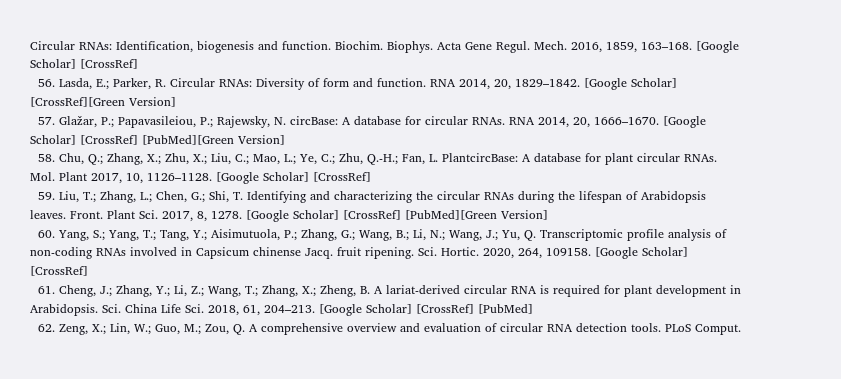Circular RNAs: Identification, biogenesis and function. Biochim. Biophys. Acta Gene Regul. Mech. 2016, 1859, 163–168. [Google Scholar] [CrossRef]
  56. Lasda, E.; Parker, R. Circular RNAs: Diversity of form and function. RNA 2014, 20, 1829–1842. [Google Scholar] [CrossRef][Green Version]
  57. Glažar, P.; Papavasileiou, P.; Rajewsky, N. circBase: A database for circular RNAs. RNA 2014, 20, 1666–1670. [Google Scholar] [CrossRef] [PubMed][Green Version]
  58. Chu, Q.; Zhang, X.; Zhu, X.; Liu, C.; Mao, L.; Ye, C.; Zhu, Q.-H.; Fan, L. PlantcircBase: A database for plant circular RNAs. Mol. Plant 2017, 10, 1126–1128. [Google Scholar] [CrossRef]
  59. Liu, T.; Zhang, L.; Chen, G.; Shi, T. Identifying and characterizing the circular RNAs during the lifespan of Arabidopsis leaves. Front. Plant Sci. 2017, 8, 1278. [Google Scholar] [CrossRef] [PubMed][Green Version]
  60. Yang, S.; Yang, T.; Tang, Y.; Aisimutuola, P.; Zhang, G.; Wang, B.; Li, N.; Wang, J.; Yu, Q. Transcriptomic profile analysis of non-coding RNAs involved in Capsicum chinense Jacq. fruit ripening. Sci. Hortic. 2020, 264, 109158. [Google Scholar] [CrossRef]
  61. Cheng, J.; Zhang, Y.; Li, Z.; Wang, T.; Zhang, X.; Zheng, B. A lariat-derived circular RNA is required for plant development in Arabidopsis. Sci. China Life Sci. 2018, 61, 204–213. [Google Scholar] [CrossRef] [PubMed]
  62. Zeng, X.; Lin, W.; Guo, M.; Zou, Q. A comprehensive overview and evaluation of circular RNA detection tools. PLoS Comput.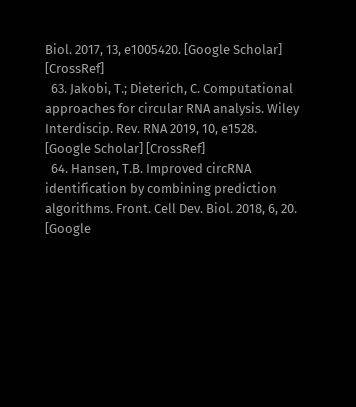Biol. 2017, 13, e1005420. [Google Scholar] [CrossRef]
  63. Jakobi, T.; Dieterich, C. Computational approaches for circular RNA analysis. Wiley Interdiscip. Rev. RNA 2019, 10, e1528. [Google Scholar] [CrossRef]
  64. Hansen, T.B. Improved circRNA identification by combining prediction algorithms. Front. Cell Dev. Biol. 2018, 6, 20. [Google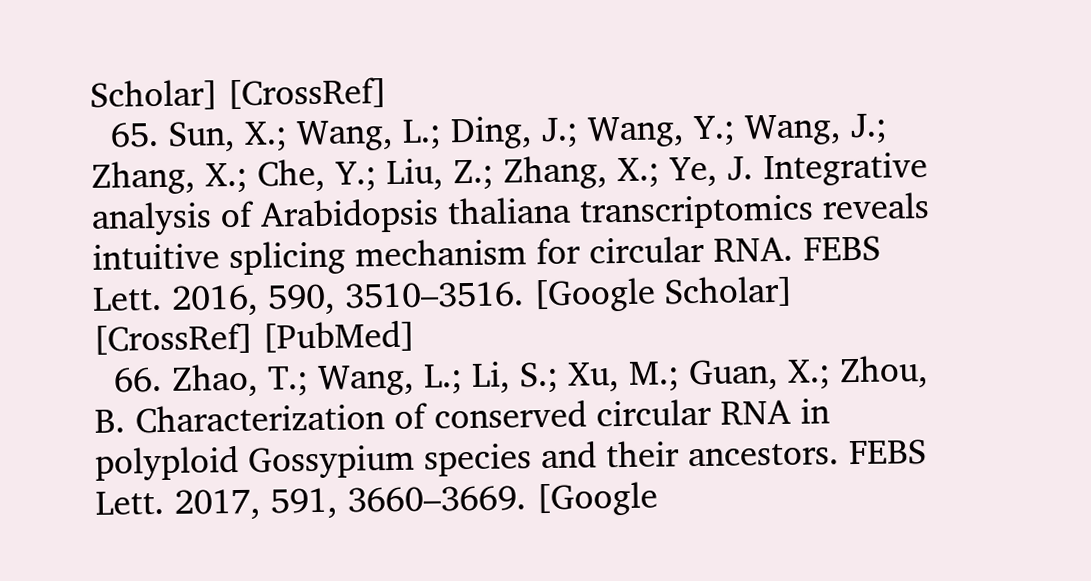Scholar] [CrossRef]
  65. Sun, X.; Wang, L.; Ding, J.; Wang, Y.; Wang, J.; Zhang, X.; Che, Y.; Liu, Z.; Zhang, X.; Ye, J. Integrative analysis of Arabidopsis thaliana transcriptomics reveals intuitive splicing mechanism for circular RNA. FEBS Lett. 2016, 590, 3510–3516. [Google Scholar] [CrossRef] [PubMed]
  66. Zhao, T.; Wang, L.; Li, S.; Xu, M.; Guan, X.; Zhou, B. Characterization of conserved circular RNA in polyploid Gossypium species and their ancestors. FEBS Lett. 2017, 591, 3660–3669. [Google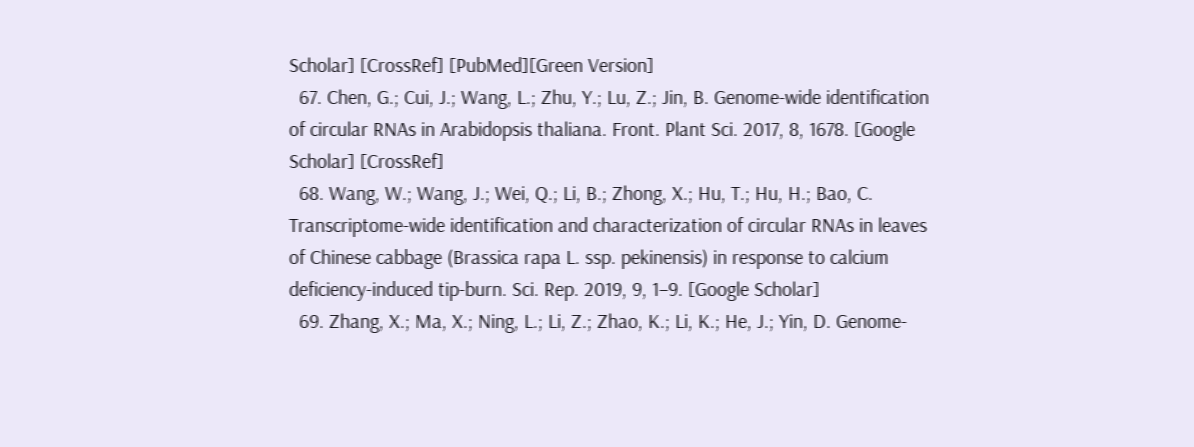Scholar] [CrossRef] [PubMed][Green Version]
  67. Chen, G.; Cui, J.; Wang, L.; Zhu, Y.; Lu, Z.; Jin, B. Genome-wide identification of circular RNAs in Arabidopsis thaliana. Front. Plant Sci. 2017, 8, 1678. [Google Scholar] [CrossRef]
  68. Wang, W.; Wang, J.; Wei, Q.; Li, B.; Zhong, X.; Hu, T.; Hu, H.; Bao, C. Transcriptome-wide identification and characterization of circular RNAs in leaves of Chinese cabbage (Brassica rapa L. ssp. pekinensis) in response to calcium deficiency-induced tip-burn. Sci. Rep. 2019, 9, 1–9. [Google Scholar]
  69. Zhang, X.; Ma, X.; Ning, L.; Li, Z.; Zhao, K.; Li, K.; He, J.; Yin, D. Genome-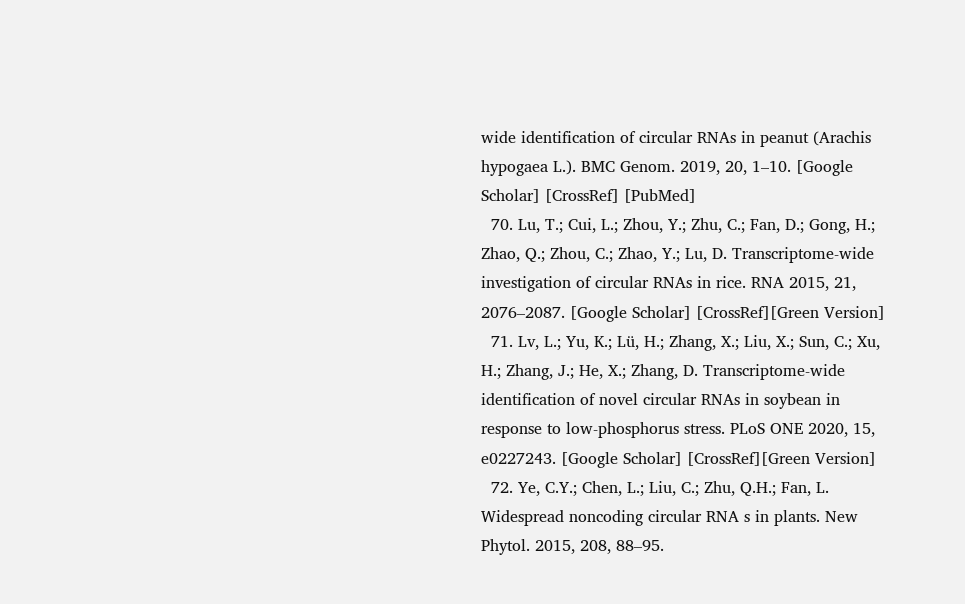wide identification of circular RNAs in peanut (Arachis hypogaea L.). BMC Genom. 2019, 20, 1–10. [Google Scholar] [CrossRef] [PubMed]
  70. Lu, T.; Cui, L.; Zhou, Y.; Zhu, C.; Fan, D.; Gong, H.; Zhao, Q.; Zhou, C.; Zhao, Y.; Lu, D. Transcriptome-wide investigation of circular RNAs in rice. RNA 2015, 21, 2076–2087. [Google Scholar] [CrossRef][Green Version]
  71. Lv, L.; Yu, K.; Lü, H.; Zhang, X.; Liu, X.; Sun, C.; Xu, H.; Zhang, J.; He, X.; Zhang, D. Transcriptome-wide identification of novel circular RNAs in soybean in response to low-phosphorus stress. PLoS ONE 2020, 15, e0227243. [Google Scholar] [CrossRef][Green Version]
  72. Ye, C.Y.; Chen, L.; Liu, C.; Zhu, Q.H.; Fan, L. Widespread noncoding circular RNA s in plants. New Phytol. 2015, 208, 88–95.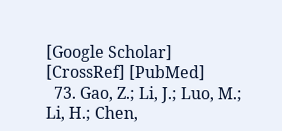[Google Scholar] [CrossRef] [PubMed]
  73. Gao, Z.; Li, J.; Luo, M.; Li, H.; Chen,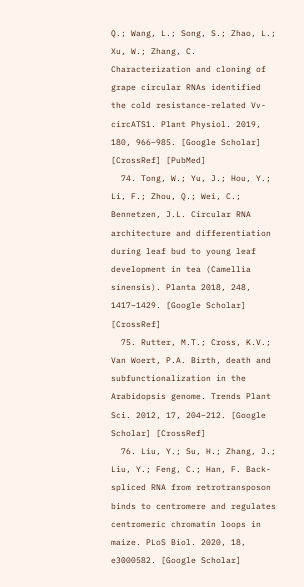Q.; Wang, L.; Song, S.; Zhao, L.; Xu, W.; Zhang, C. Characterization and cloning of grape circular RNAs identified the cold resistance-related Vv-circATS1. Plant Physiol. 2019, 180, 966–985. [Google Scholar] [CrossRef] [PubMed]
  74. Tong, W.; Yu, J.; Hou, Y.; Li, F.; Zhou, Q.; Wei, C.; Bennetzen, J.L. Circular RNA architecture and differentiation during leaf bud to young leaf development in tea (Camellia sinensis). Planta 2018, 248, 1417–1429. [Google Scholar] [CrossRef]
  75. Rutter, M.T.; Cross, K.V.; Van Woert, P.A. Birth, death and subfunctionalization in the Arabidopsis genome. Trends Plant Sci. 2012, 17, 204–212. [Google Scholar] [CrossRef]
  76. Liu, Y.; Su, H.; Zhang, J.; Liu, Y.; Feng, C.; Han, F. Back-spliced RNA from retrotransposon binds to centromere and regulates centromeric chromatin loops in maize. PLoS Biol. 2020, 18, e3000582. [Google Scholar]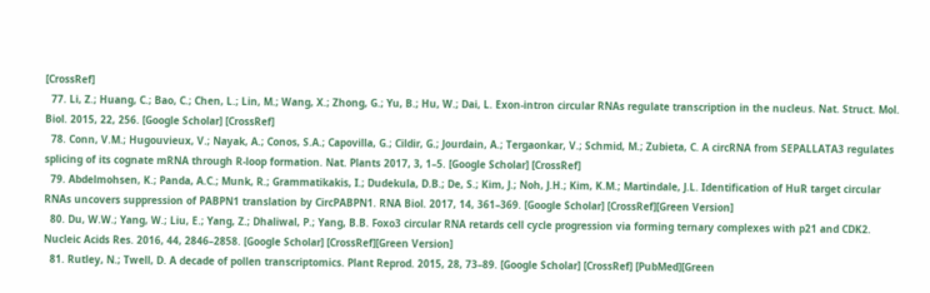[CrossRef]
  77. Li, Z.; Huang, C.; Bao, C.; Chen, L.; Lin, M.; Wang, X.; Zhong, G.; Yu, B.; Hu, W.; Dai, L. Exon-intron circular RNAs regulate transcription in the nucleus. Nat. Struct. Mol. Biol. 2015, 22, 256. [Google Scholar] [CrossRef]
  78. Conn, V.M.; Hugouvieux, V.; Nayak, A.; Conos, S.A.; Capovilla, G.; Cildir, G.; Jourdain, A.; Tergaonkar, V.; Schmid, M.; Zubieta, C. A circRNA from SEPALLATA3 regulates splicing of its cognate mRNA through R-loop formation. Nat. Plants 2017, 3, 1–5. [Google Scholar] [CrossRef]
  79. Abdelmohsen, K.; Panda, A.C.; Munk, R.; Grammatikakis, I.; Dudekula, D.B.; De, S.; Kim, J.; Noh, J.H.; Kim, K.M.; Martindale, J.L. Identification of HuR target circular RNAs uncovers suppression of PABPN1 translation by CircPABPN1. RNA Biol. 2017, 14, 361–369. [Google Scholar] [CrossRef][Green Version]
  80. Du, W.W.; Yang, W.; Liu, E.; Yang, Z.; Dhaliwal, P.; Yang, B.B. Foxo3 circular RNA retards cell cycle progression via forming ternary complexes with p21 and CDK2. Nucleic Acids Res. 2016, 44, 2846–2858. [Google Scholar] [CrossRef][Green Version]
  81. Rutley, N.; Twell, D. A decade of pollen transcriptomics. Plant Reprod. 2015, 28, 73–89. [Google Scholar] [CrossRef] [PubMed][Green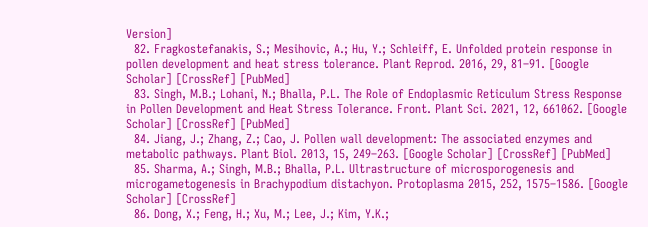Version]
  82. Fragkostefanakis, S.; Mesihovic, A.; Hu, Y.; Schleiff, E. Unfolded protein response in pollen development and heat stress tolerance. Plant Reprod. 2016, 29, 81–91. [Google Scholar] [CrossRef] [PubMed]
  83. Singh, M.B.; Lohani, N.; Bhalla, P.L. The Role of Endoplasmic Reticulum Stress Response in Pollen Development and Heat Stress Tolerance. Front. Plant Sci. 2021, 12, 661062. [Google Scholar] [CrossRef] [PubMed]
  84. Jiang, J.; Zhang, Z.; Cao, J. Pollen wall development: The associated enzymes and metabolic pathways. Plant Biol. 2013, 15, 249–263. [Google Scholar] [CrossRef] [PubMed]
  85. Sharma, A.; Singh, M.B.; Bhalla, P.L. Ultrastructure of microsporogenesis and microgametogenesis in Brachypodium distachyon. Protoplasma 2015, 252, 1575–1586. [Google Scholar] [CrossRef]
  86. Dong, X.; Feng, H.; Xu, M.; Lee, J.; Kim, Y.K.;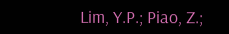Lim, Y.P.; Piao, Z.;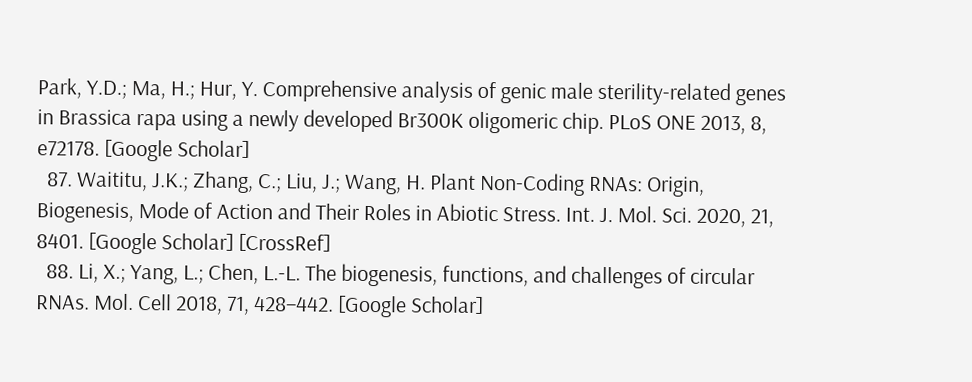Park, Y.D.; Ma, H.; Hur, Y. Comprehensive analysis of genic male sterility-related genes in Brassica rapa using a newly developed Br300K oligomeric chip. PLoS ONE 2013, 8, e72178. [Google Scholar]
  87. Waititu, J.K.; Zhang, C.; Liu, J.; Wang, H. Plant Non-Coding RNAs: Origin, Biogenesis, Mode of Action and Their Roles in Abiotic Stress. Int. J. Mol. Sci. 2020, 21, 8401. [Google Scholar] [CrossRef]
  88. Li, X.; Yang, L.; Chen, L.-L. The biogenesis, functions, and challenges of circular RNAs. Mol. Cell 2018, 71, 428–442. [Google Scholar]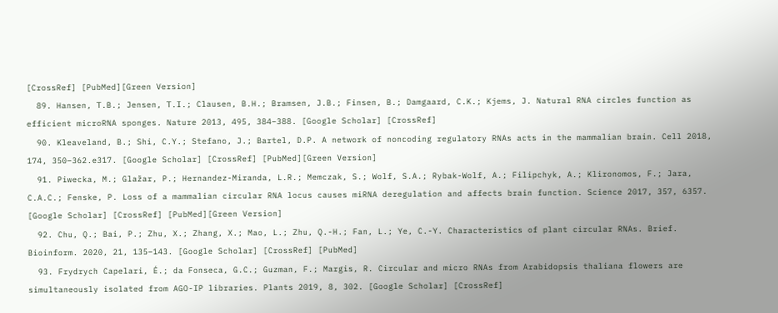[CrossRef] [PubMed][Green Version]
  89. Hansen, T.B.; Jensen, T.I.; Clausen, B.H.; Bramsen, J.B.; Finsen, B.; Damgaard, C.K.; Kjems, J. Natural RNA circles function as efficient microRNA sponges. Nature 2013, 495, 384–388. [Google Scholar] [CrossRef]
  90. Kleaveland, B.; Shi, C.Y.; Stefano, J.; Bartel, D.P. A network of noncoding regulatory RNAs acts in the mammalian brain. Cell 2018, 174, 350–362.e317. [Google Scholar] [CrossRef] [PubMed][Green Version]
  91. Piwecka, M.; Glažar, P.; Hernandez-Miranda, L.R.; Memczak, S.; Wolf, S.A.; Rybak-Wolf, A.; Filipchyk, A.; Klironomos, F.; Jara, C.A.C.; Fenske, P. Loss of a mammalian circular RNA locus causes miRNA deregulation and affects brain function. Science 2017, 357, 6357. [Google Scholar] [CrossRef] [PubMed][Green Version]
  92. Chu, Q.; Bai, P.; Zhu, X.; Zhang, X.; Mao, L.; Zhu, Q.-H.; Fan, L.; Ye, C.-Y. Characteristics of plant circular RNAs. Brief. Bioinform. 2020, 21, 135–143. [Google Scholar] [CrossRef] [PubMed]
  93. Frydrych Capelari, É.; da Fonseca, G.C.; Guzman, F.; Margis, R. Circular and micro RNAs from Arabidopsis thaliana flowers are simultaneously isolated from AGO-IP libraries. Plants 2019, 8, 302. [Google Scholar] [CrossRef]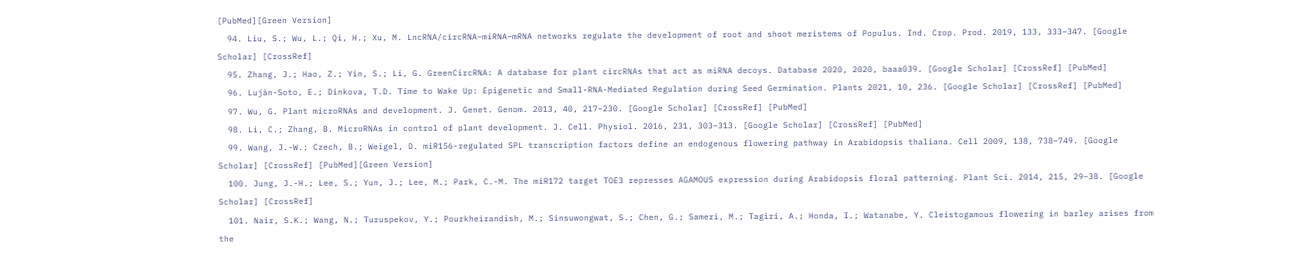[PubMed][Green Version]
  94. Liu, S.; Wu, L.; Qi, H.; Xu, M. LncRNA/circRNA–miRNA–mRNA networks regulate the development of root and shoot meristems of Populus. Ind. Crop. Prod. 2019, 133, 333–347. [Google Scholar] [CrossRef]
  95. Zhang, J.; Hao, Z.; Yin, S.; Li, G. GreenCircRNA: A database for plant circRNAs that act as miRNA decoys. Database 2020, 2020, baaa039. [Google Scholar] [CrossRef] [PubMed]
  96. Luján-Soto, E.; Dinkova, T.D. Time to Wake Up: Epigenetic and Small-RNA-Mediated Regulation during Seed Germination. Plants 2021, 10, 236. [Google Scholar] [CrossRef] [PubMed]
  97. Wu, G. Plant microRNAs and development. J. Genet. Genom. 2013, 40, 217–230. [Google Scholar] [CrossRef] [PubMed]
  98. Li, C.; Zhang, B. MicroRNAs in control of plant development. J. Cell. Physiol. 2016, 231, 303–313. [Google Scholar] [CrossRef] [PubMed]
  99. Wang, J.-W.; Czech, B.; Weigel, D. miR156-regulated SPL transcription factors define an endogenous flowering pathway in Arabidopsis thaliana. Cell 2009, 138, 738–749. [Google Scholar] [CrossRef] [PubMed][Green Version]
  100. Jung, J.-H.; Lee, S.; Yun, J.; Lee, M.; Park, C.-M. The miR172 target TOE3 represses AGAMOUS expression during Arabidopsis floral patterning. Plant Sci. 2014, 215, 29–38. [Google Scholar] [CrossRef]
  101. Nair, S.K.; Wang, N.; Turuspekov, Y.; Pourkheirandish, M.; Sinsuwongwat, S.; Chen, G.; Sameri, M.; Tagiri, A.; Honda, I.; Watanabe, Y. Cleistogamous flowering in barley arises from the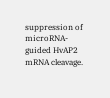suppression of microRNA-guided HvAP2 mRNA cleavage.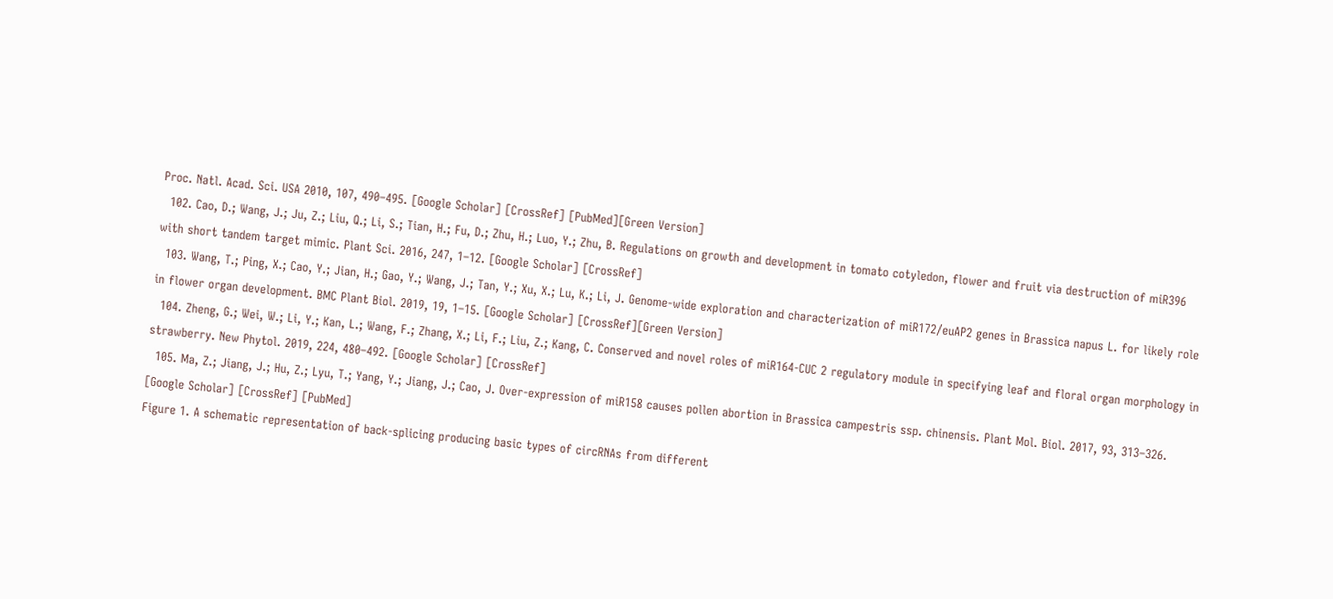Proc. Natl. Acad. Sci. USA 2010, 107, 490–495. [Google Scholar] [CrossRef] [PubMed][Green Version]
  102. Cao, D.; Wang, J.; Ju, Z.; Liu, Q.; Li, S.; Tian, H.; Fu, D.; Zhu, H.; Luo, Y.; Zhu, B. Regulations on growth and development in tomato cotyledon, flower and fruit via destruction of miR396 with short tandem target mimic. Plant Sci. 2016, 247, 1–12. [Google Scholar] [CrossRef]
  103. Wang, T.; Ping, X.; Cao, Y.; Jian, H.; Gao, Y.; Wang, J.; Tan, Y.; Xu, X.; Lu, K.; Li, J. Genome-wide exploration and characterization of miR172/euAP2 genes in Brassica napus L. for likely role in flower organ development. BMC Plant Biol. 2019, 19, 1–15. [Google Scholar] [CrossRef][Green Version]
  104. Zheng, G.; Wei, W.; Li, Y.; Kan, L.; Wang, F.; Zhang, X.; Li, F.; Liu, Z.; Kang, C. Conserved and novel roles of miR164-CUC 2 regulatory module in specifying leaf and floral organ morphology in strawberry. New Phytol. 2019, 224, 480–492. [Google Scholar] [CrossRef]
  105. Ma, Z.; Jiang, J.; Hu, Z.; Lyu, T.; Yang, Y.; Jiang, J.; Cao, J. Over-expression of miR158 causes pollen abortion in Brassica campestris ssp. chinensis. Plant Mol. Biol. 2017, 93, 313–326. [Google Scholar] [CrossRef] [PubMed]
Figure 1. A schematic representation of back-splicing producing basic types of circRNAs from different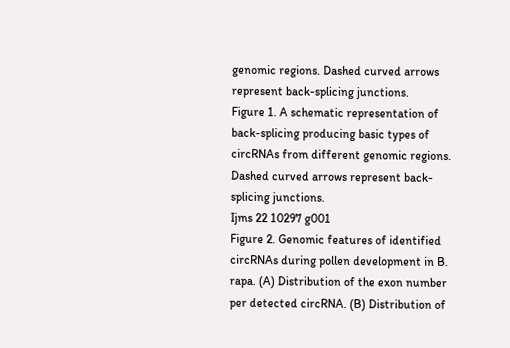genomic regions. Dashed curved arrows represent back-splicing junctions.
Figure 1. A schematic representation of back-splicing producing basic types of circRNAs from different genomic regions. Dashed curved arrows represent back-splicing junctions.
Ijms 22 10297 g001
Figure 2. Genomic features of identified circRNAs during pollen development in B. rapa. (A) Distribution of the exon number per detected circRNA. (B) Distribution of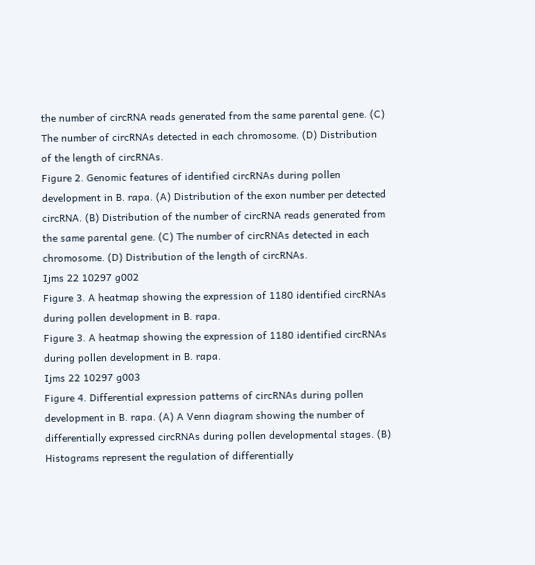the number of circRNA reads generated from the same parental gene. (C) The number of circRNAs detected in each chromosome. (D) Distribution of the length of circRNAs.
Figure 2. Genomic features of identified circRNAs during pollen development in B. rapa. (A) Distribution of the exon number per detected circRNA. (B) Distribution of the number of circRNA reads generated from the same parental gene. (C) The number of circRNAs detected in each chromosome. (D) Distribution of the length of circRNAs.
Ijms 22 10297 g002
Figure 3. A heatmap showing the expression of 1180 identified circRNAs during pollen development in B. rapa.
Figure 3. A heatmap showing the expression of 1180 identified circRNAs during pollen development in B. rapa.
Ijms 22 10297 g003
Figure 4. Differential expression patterns of circRNAs during pollen development in B. rapa. (A) A Venn diagram showing the number of differentially expressed circRNAs during pollen developmental stages. (B) Histograms represent the regulation of differentially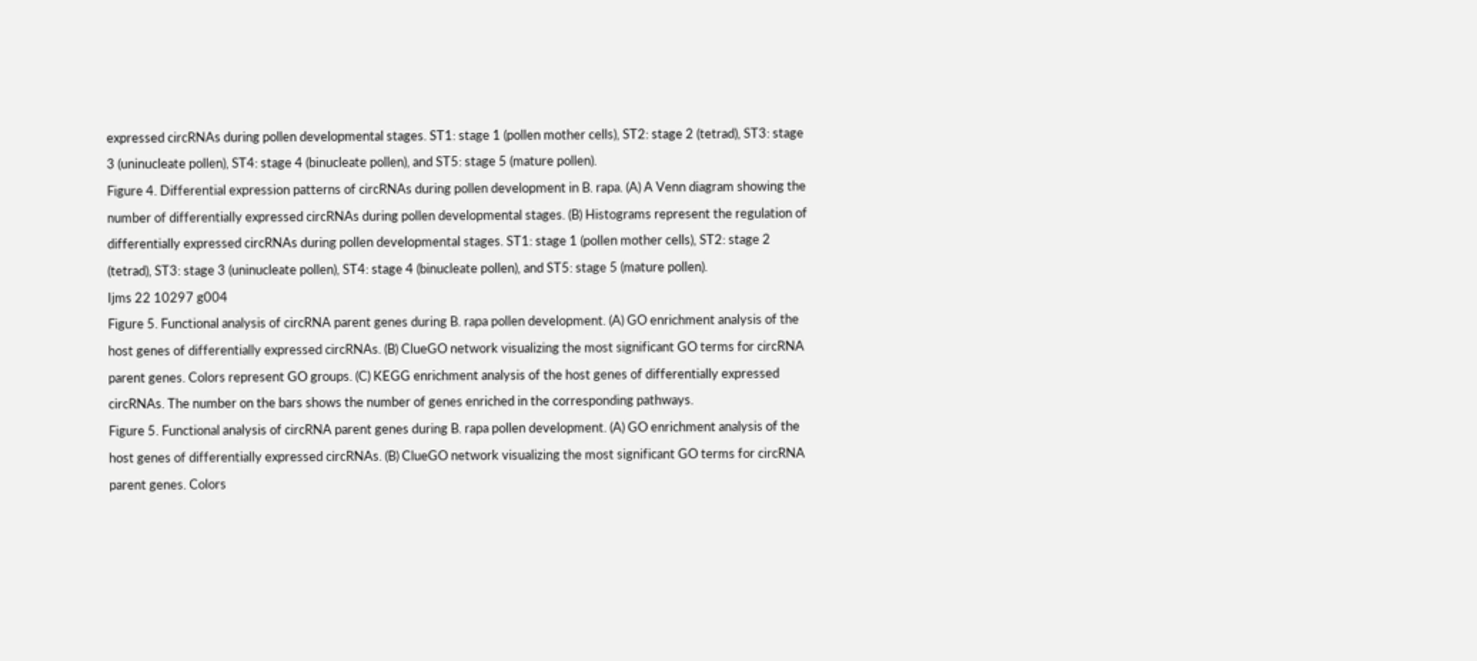expressed circRNAs during pollen developmental stages. ST1: stage 1 (pollen mother cells), ST2: stage 2 (tetrad), ST3: stage 3 (uninucleate pollen), ST4: stage 4 (binucleate pollen), and ST5: stage 5 (mature pollen).
Figure 4. Differential expression patterns of circRNAs during pollen development in B. rapa. (A) A Venn diagram showing the number of differentially expressed circRNAs during pollen developmental stages. (B) Histograms represent the regulation of differentially expressed circRNAs during pollen developmental stages. ST1: stage 1 (pollen mother cells), ST2: stage 2 (tetrad), ST3: stage 3 (uninucleate pollen), ST4: stage 4 (binucleate pollen), and ST5: stage 5 (mature pollen).
Ijms 22 10297 g004
Figure 5. Functional analysis of circRNA parent genes during B. rapa pollen development. (A) GO enrichment analysis of the host genes of differentially expressed circRNAs. (B) ClueGO network visualizing the most significant GO terms for circRNA parent genes. Colors represent GO groups. (C) KEGG enrichment analysis of the host genes of differentially expressed circRNAs. The number on the bars shows the number of genes enriched in the corresponding pathways.
Figure 5. Functional analysis of circRNA parent genes during B. rapa pollen development. (A) GO enrichment analysis of the host genes of differentially expressed circRNAs. (B) ClueGO network visualizing the most significant GO terms for circRNA parent genes. Colors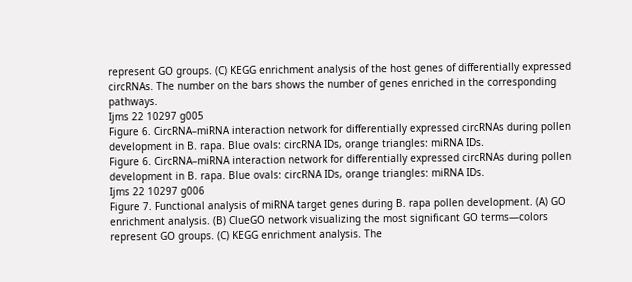represent GO groups. (C) KEGG enrichment analysis of the host genes of differentially expressed circRNAs. The number on the bars shows the number of genes enriched in the corresponding pathways.
Ijms 22 10297 g005
Figure 6. CircRNA–miRNA interaction network for differentially expressed circRNAs during pollen development in B. rapa. Blue ovals: circRNA IDs, orange triangles: miRNA IDs.
Figure 6. CircRNA–miRNA interaction network for differentially expressed circRNAs during pollen development in B. rapa. Blue ovals: circRNA IDs, orange triangles: miRNA IDs.
Ijms 22 10297 g006
Figure 7. Functional analysis of miRNA target genes during B. rapa pollen development. (A) GO enrichment analysis. (B) ClueGO network visualizing the most significant GO terms—colors represent GO groups. (C) KEGG enrichment analysis. The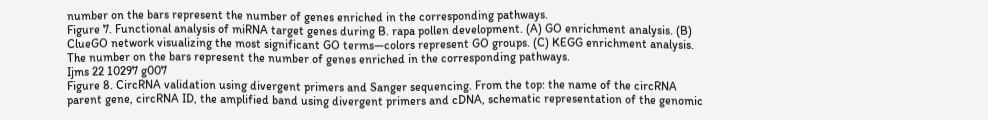number on the bars represent the number of genes enriched in the corresponding pathways.
Figure 7. Functional analysis of miRNA target genes during B. rapa pollen development. (A) GO enrichment analysis. (B) ClueGO network visualizing the most significant GO terms—colors represent GO groups. (C) KEGG enrichment analysis. The number on the bars represent the number of genes enriched in the corresponding pathways.
Ijms 22 10297 g007
Figure 8. CircRNA validation using divergent primers and Sanger sequencing. From the top: the name of the circRNA parent gene, circRNA ID, the amplified band using divergent primers and cDNA, schematic representation of the genomic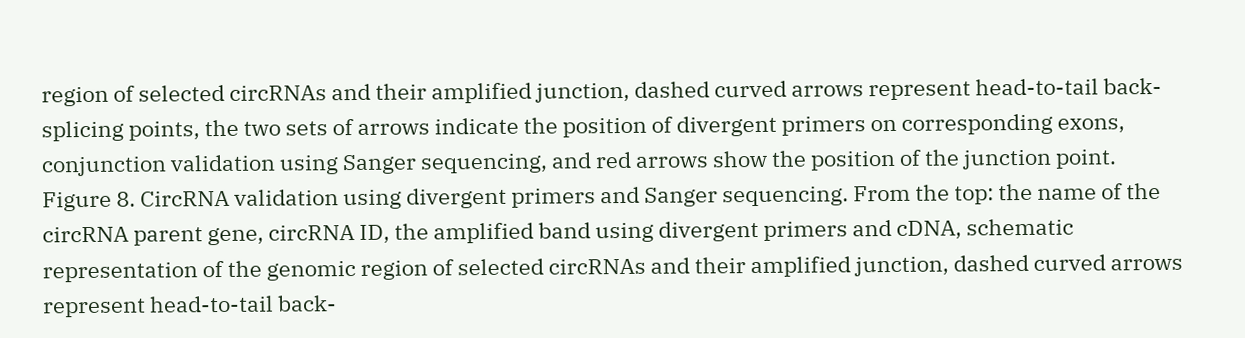region of selected circRNAs and their amplified junction, dashed curved arrows represent head-to-tail back-splicing points, the two sets of arrows indicate the position of divergent primers on corresponding exons, conjunction validation using Sanger sequencing, and red arrows show the position of the junction point.
Figure 8. CircRNA validation using divergent primers and Sanger sequencing. From the top: the name of the circRNA parent gene, circRNA ID, the amplified band using divergent primers and cDNA, schematic representation of the genomic region of selected circRNAs and their amplified junction, dashed curved arrows represent head-to-tail back-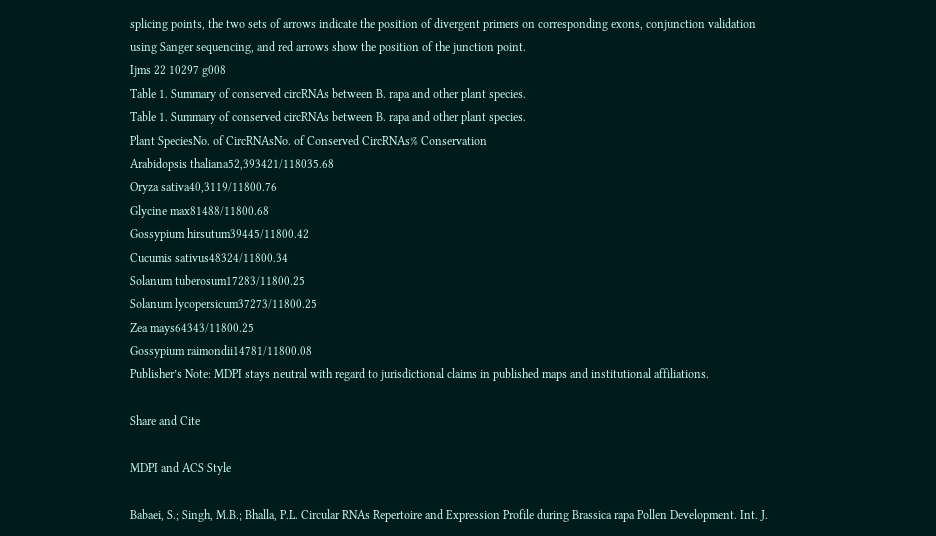splicing points, the two sets of arrows indicate the position of divergent primers on corresponding exons, conjunction validation using Sanger sequencing, and red arrows show the position of the junction point.
Ijms 22 10297 g008
Table 1. Summary of conserved circRNAs between B. rapa and other plant species.
Table 1. Summary of conserved circRNAs between B. rapa and other plant species.
Plant SpeciesNo. of CircRNAsNo. of Conserved CircRNAs% Conservation
Arabidopsis thaliana52,393421/118035.68
Oryza sativa40,3119/11800.76
Glycine max81488/11800.68
Gossypium hirsutum39445/11800.42
Cucumis sativus48324/11800.34
Solanum tuberosum17283/11800.25
Solanum lycopersicum37273/11800.25
Zea mays64343/11800.25
Gossypium raimondii14781/11800.08
Publisher’s Note: MDPI stays neutral with regard to jurisdictional claims in published maps and institutional affiliations.

Share and Cite

MDPI and ACS Style

Babaei, S.; Singh, M.B.; Bhalla, P.L. Circular RNAs Repertoire and Expression Profile during Brassica rapa Pollen Development. Int. J.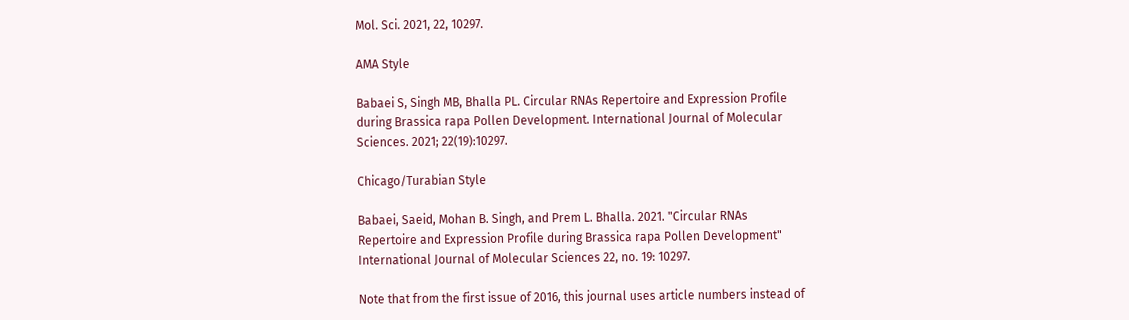Mol. Sci. 2021, 22, 10297.

AMA Style

Babaei S, Singh MB, Bhalla PL. Circular RNAs Repertoire and Expression Profile during Brassica rapa Pollen Development. International Journal of Molecular Sciences. 2021; 22(19):10297.

Chicago/Turabian Style

Babaei, Saeid, Mohan B. Singh, and Prem L. Bhalla. 2021. "Circular RNAs Repertoire and Expression Profile during Brassica rapa Pollen Development" International Journal of Molecular Sciences 22, no. 19: 10297.

Note that from the first issue of 2016, this journal uses article numbers instead of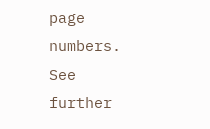page numbers. See further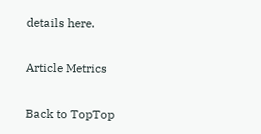details here.

Article Metrics

Back to TopTop